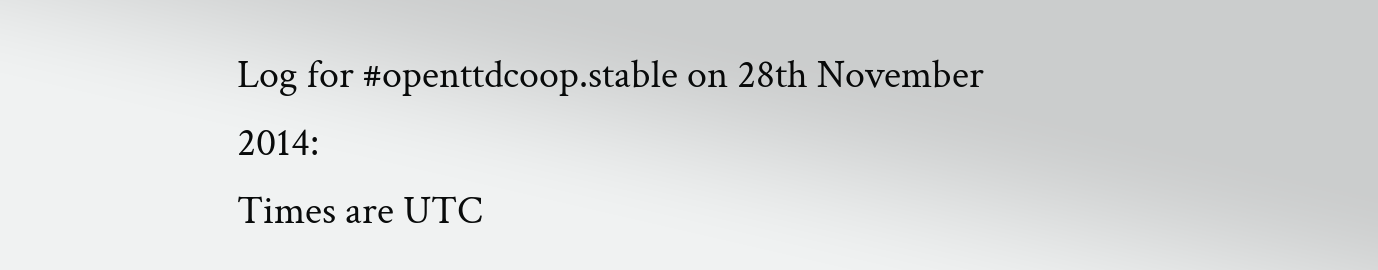Log for #openttdcoop.stable on 28th November 2014:
Times are UTC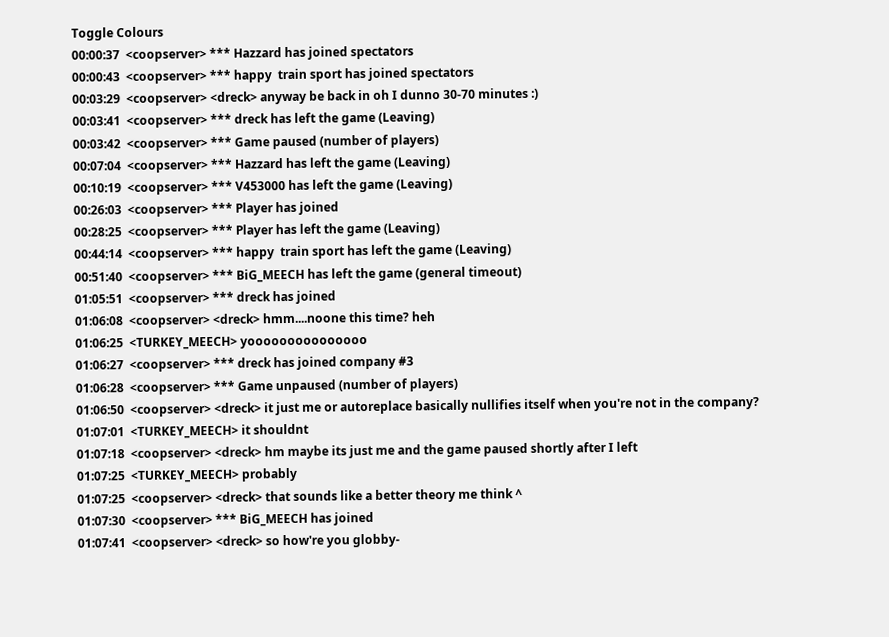Toggle Colours
00:00:37  <coopserver> *** Hazzard has joined spectators
00:00:43  <coopserver> *** happy  train sport has joined spectators
00:03:29  <coopserver> <dreck> anyway be back in oh I dunno 30-70 minutes :)
00:03:41  <coopserver> *** dreck has left the game (Leaving)
00:03:42  <coopserver> *** Game paused (number of players)
00:07:04  <coopserver> *** Hazzard has left the game (Leaving)
00:10:19  <coopserver> *** V453000 has left the game (Leaving)
00:26:03  <coopserver> *** Player has joined
00:28:25  <coopserver> *** Player has left the game (Leaving)
00:44:14  <coopserver> *** happy  train sport has left the game (Leaving)
00:51:40  <coopserver> *** BiG_MEECH has left the game (general timeout)
01:05:51  <coopserver> *** dreck has joined
01:06:08  <coopserver> <dreck> hmm....noone this time? heh
01:06:25  <TURKEY_MEECH> yooooooooooooooo
01:06:27  <coopserver> *** dreck has joined company #3
01:06:28  <coopserver> *** Game unpaused (number of players)
01:06:50  <coopserver> <dreck> it just me or autoreplace basically nullifies itself when you're not in the company?
01:07:01  <TURKEY_MEECH> it shouldnt
01:07:18  <coopserver> <dreck> hm maybe its just me and the game paused shortly after I left
01:07:25  <TURKEY_MEECH> probably
01:07:25  <coopserver> <dreck> that sounds like a better theory me think ^
01:07:30  <coopserver> *** BiG_MEECH has joined
01:07:41  <coopserver> <dreck> so how're you globby-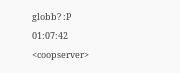globb? :P
01:07:42  <coopserver>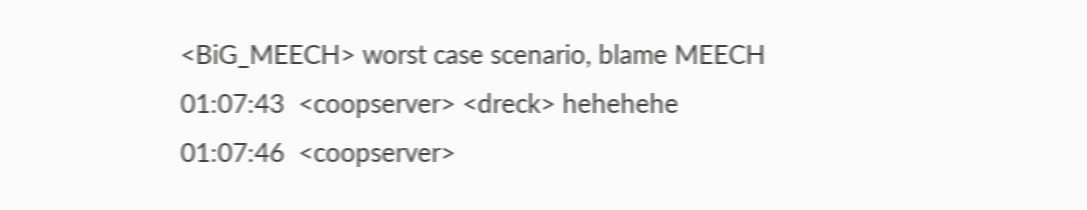<BiG_MEECH> worst case scenario, blame MEECH
01:07:43  <coopserver> <dreck> hehehehe
01:07:46  <coopserver>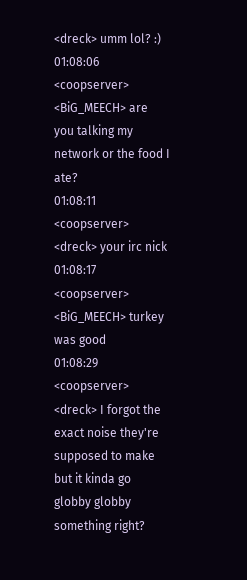<dreck> umm lol? :)
01:08:06  <coopserver> <BiG_MEECH> are you talking my network or the food I ate?
01:08:11  <coopserver> <dreck> your irc nick
01:08:17  <coopserver> <BiG_MEECH> turkey was good
01:08:29  <coopserver> <dreck> I forgot the exact noise they're supposed to make but it kinda go globby globby something right?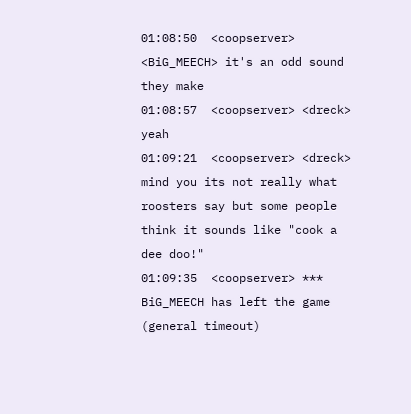01:08:50  <coopserver> <BiG_MEECH> it's an odd sound they make
01:08:57  <coopserver> <dreck> yeah
01:09:21  <coopserver> <dreck> mind you its not really what roosters say but some people think it sounds like "cook a dee doo!"
01:09:35  <coopserver> *** BiG_MEECH has left the game (general timeout)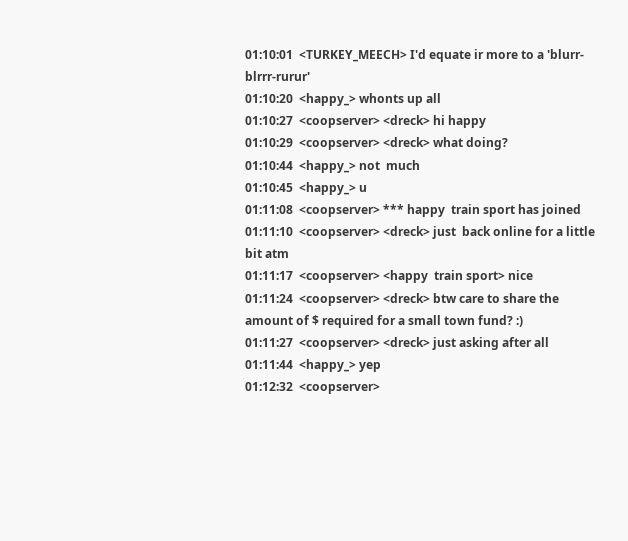01:10:01  <TURKEY_MEECH> I'd equate ir more to a 'blurr-blrrr-rurur'
01:10:20  <happy_> whonts up all
01:10:27  <coopserver> <dreck> hi happy
01:10:29  <coopserver> <dreck> what doing?
01:10:44  <happy_> not  much
01:10:45  <happy_> u
01:11:08  <coopserver> *** happy  train sport has joined
01:11:10  <coopserver> <dreck> just  back online for a little bit atm
01:11:17  <coopserver> <happy  train sport> nice
01:11:24  <coopserver> <dreck> btw care to share the amount of $ required for a small town fund? :)
01:11:27  <coopserver> <dreck> just asking after all
01:11:44  <happy_> yep
01:12:32  <coopserver>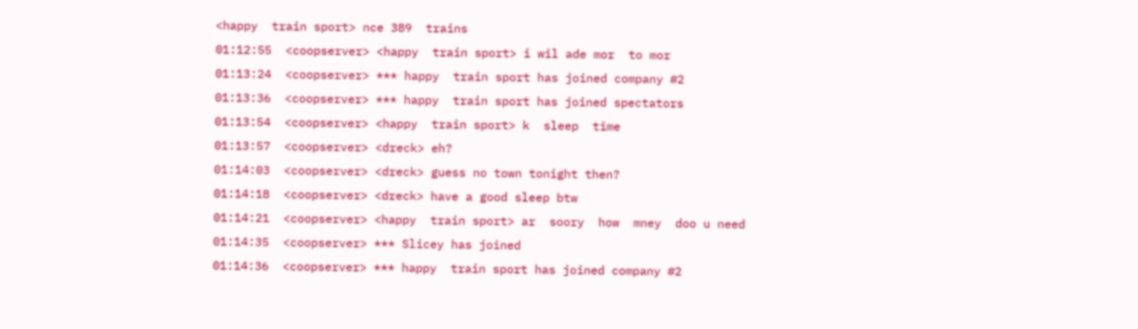<happy  train sport> nce 389  trains
01:12:55  <coopserver> <happy  train sport> i wil ade mor  to mor
01:13:24  <coopserver> *** happy  train sport has joined company #2
01:13:36  <coopserver> *** happy  train sport has joined spectators
01:13:54  <coopserver> <happy  train sport> k  sleep  time
01:13:57  <coopserver> <dreck> eh?
01:14:03  <coopserver> <dreck> guess no town tonight then?
01:14:18  <coopserver> <dreck> have a good sleep btw
01:14:21  <coopserver> <happy  train sport> ar  soory  how  mney  doo u need
01:14:35  <coopserver> *** Slicey has joined
01:14:36  <coopserver> *** happy  train sport has joined company #2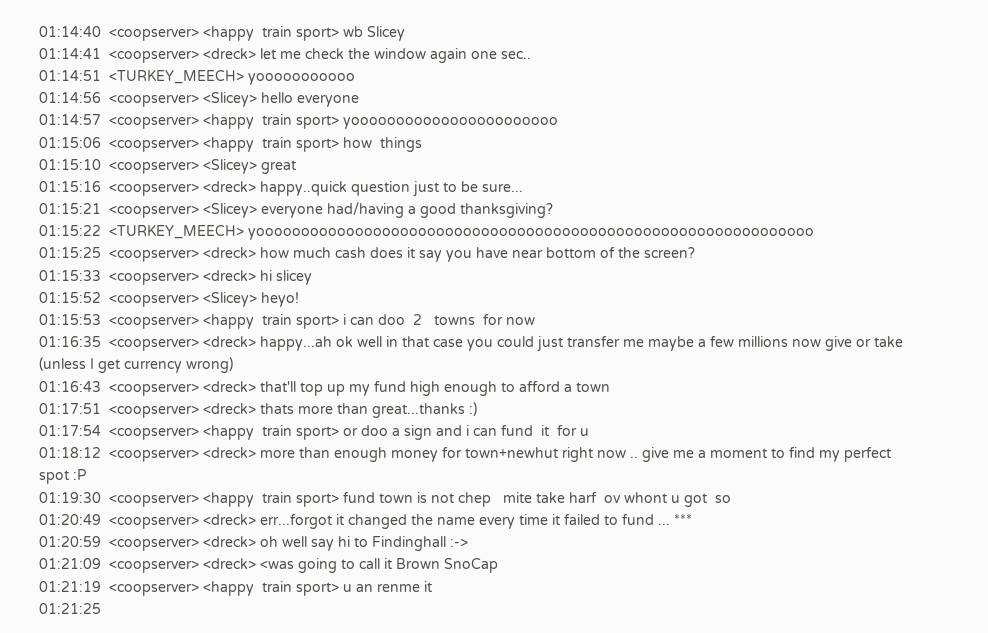01:14:40  <coopserver> <happy  train sport> wb Slicey
01:14:41  <coopserver> <dreck> let me check the window again one sec..
01:14:51  <TURKEY_MEECH> yooooooooooo
01:14:56  <coopserver> <Slicey> hello everyone
01:14:57  <coopserver> <happy  train sport> yooooooooooooooooooooooo
01:15:06  <coopserver> <happy  train sport> how  things
01:15:10  <coopserver> <Slicey> great
01:15:16  <coopserver> <dreck> happy..quick question just to be sure...
01:15:21  <coopserver> <Slicey> everyone had/having a good thanksgiving?
01:15:22  <TURKEY_MEECH> yoooooooooooooooooooooooooooooooooooooooooooooooooooooooooooooo
01:15:25  <coopserver> <dreck> how much cash does it say you have near bottom of the screen?
01:15:33  <coopserver> <dreck> hi slicey
01:15:52  <coopserver> <Slicey> heyo!
01:15:53  <coopserver> <happy  train sport> i can doo  2   towns  for now
01:16:35  <coopserver> <dreck> happy...ah ok well in that case you could just transfer me maybe a few millions now give or take (unless I get currency wrong)
01:16:43  <coopserver> <dreck> that'll top up my fund high enough to afford a town
01:17:51  <coopserver> <dreck> thats more than great...thanks :)
01:17:54  <coopserver> <happy  train sport> or doo a sign and i can fund  it  for u
01:18:12  <coopserver> <dreck> more than enough money for town+newhut right now .. give me a moment to find my perfect spot :P
01:19:30  <coopserver> <happy  train sport> fund town is not chep   mite take harf  ov whont u got  so
01:20:49  <coopserver> <dreck> err...forgot it changed the name every time it failed to fund ... ***
01:20:59  <coopserver> <dreck> oh well say hi to Findinghall :->
01:21:09  <coopserver> <dreck> <was going to call it Brown SnoCap
01:21:19  <coopserver> <happy  train sport> u an renme it
01:21:25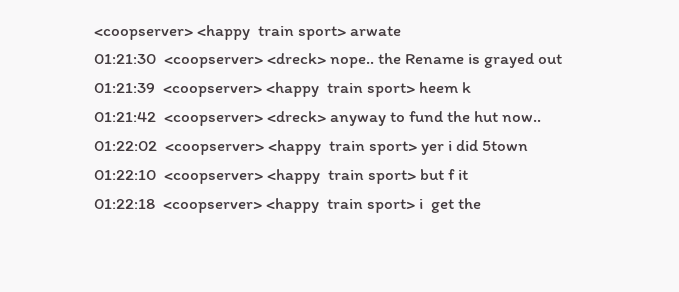<coopserver> <happy  train sport> arwate
01:21:30  <coopserver> <dreck> nope.. the Rename is grayed out
01:21:39  <coopserver> <happy  train sport> heem k
01:21:42  <coopserver> <dreck> anyway to fund the hut now..
01:22:02  <coopserver> <happy  train sport> yer i did 5town
01:22:10  <coopserver> <happy  train sport> but f it
01:22:18  <coopserver> <happy  train sport> i  get the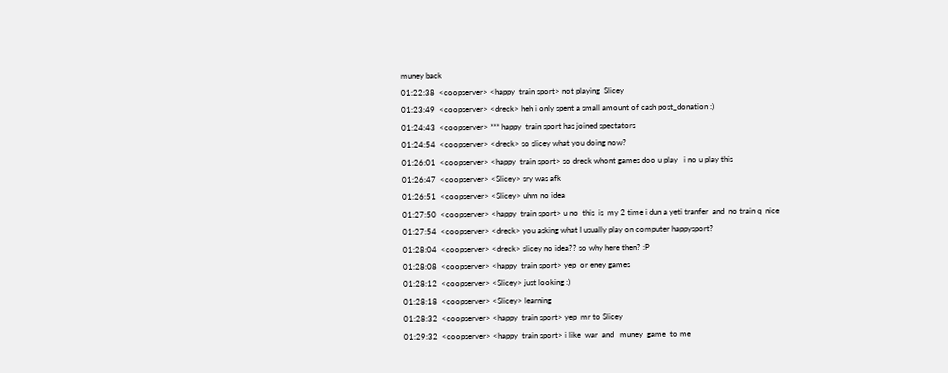muney back
01:22:38  <coopserver> <happy  train sport> not playing  Slicey
01:23:49  <coopserver> <dreck> heh i only spent a small amount of cash post_donation :)
01:24:43  <coopserver> *** happy  train sport has joined spectators
01:24:54  <coopserver> <dreck> so slicey what you doing now?
01:26:01  <coopserver> <happy  train sport> so dreck whont games doo u play   i no u play this
01:26:47  <coopserver> <Slicey> sry was afk
01:26:51  <coopserver> <Slicey> uhm no idea
01:27:50  <coopserver> <happy  train sport> u no  this  is  my 2 time i dun a yeti tranfer  and  no train q  nice
01:27:54  <coopserver> <dreck> you asking what I usually play on computer happysport?
01:28:04  <coopserver> <dreck> slicey no idea?? so why here then? :P
01:28:08  <coopserver> <happy  train sport> yep  or eney games
01:28:12  <coopserver> <Slicey> just looking :)
01:28:18  <coopserver> <Slicey> learning
01:28:32  <coopserver> <happy  train sport> yep  mr to Slicey
01:29:32  <coopserver> <happy  train sport> i like  war  and   muney  game  to me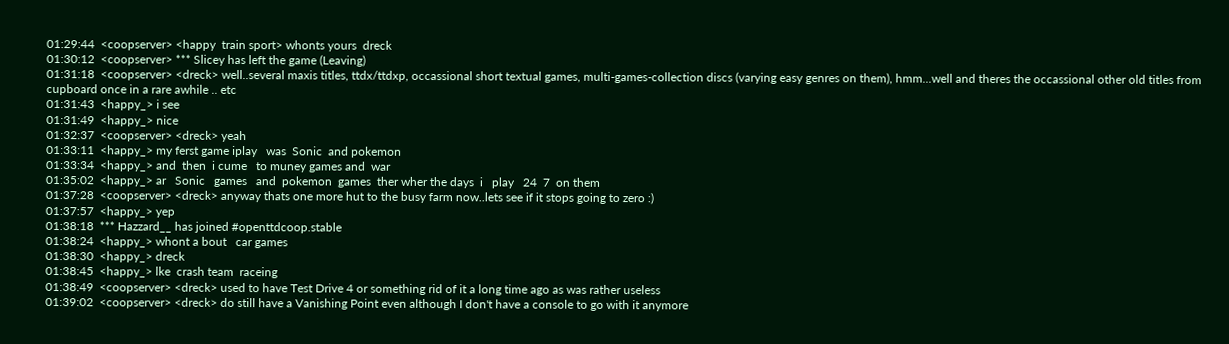01:29:44  <coopserver> <happy  train sport> whonts yours  dreck
01:30:12  <coopserver> *** Slicey has left the game (Leaving)
01:31:18  <coopserver> <dreck> well..several maxis titles, ttdx/ttdxp, occassional short textual games, multi-games-collection discs (varying easy genres on them), hmm...well and theres the occassional other old titles from cupboard once in a rare awhile .. etc
01:31:43  <happy_> i see
01:31:49  <happy_> nice
01:32:37  <coopserver> <dreck> yeah
01:33:11  <happy_> my ferst game iplay   was  Sonic  and pokemon
01:33:34  <happy_> and  then  i cume   to muney games and  war
01:35:02  <happy_> ar   Sonic   games   and  pokemon  games  ther wher the days  i   play   24  7  on them
01:37:28  <coopserver> <dreck> anyway thats one more hut to the busy farm now..lets see if it stops going to zero :)
01:37:57  <happy_> yep
01:38:18  *** Hazzard__ has joined #openttdcoop.stable
01:38:24  <happy_> whont a bout   car games
01:38:30  <happy_> dreck
01:38:45  <happy_> lke  crash team  raceing
01:38:49  <coopserver> <dreck> used to have Test Drive 4 or something rid of it a long time ago as was rather useless
01:39:02  <coopserver> <dreck> do still have a Vanishing Point even although I don't have a console to go with it anymore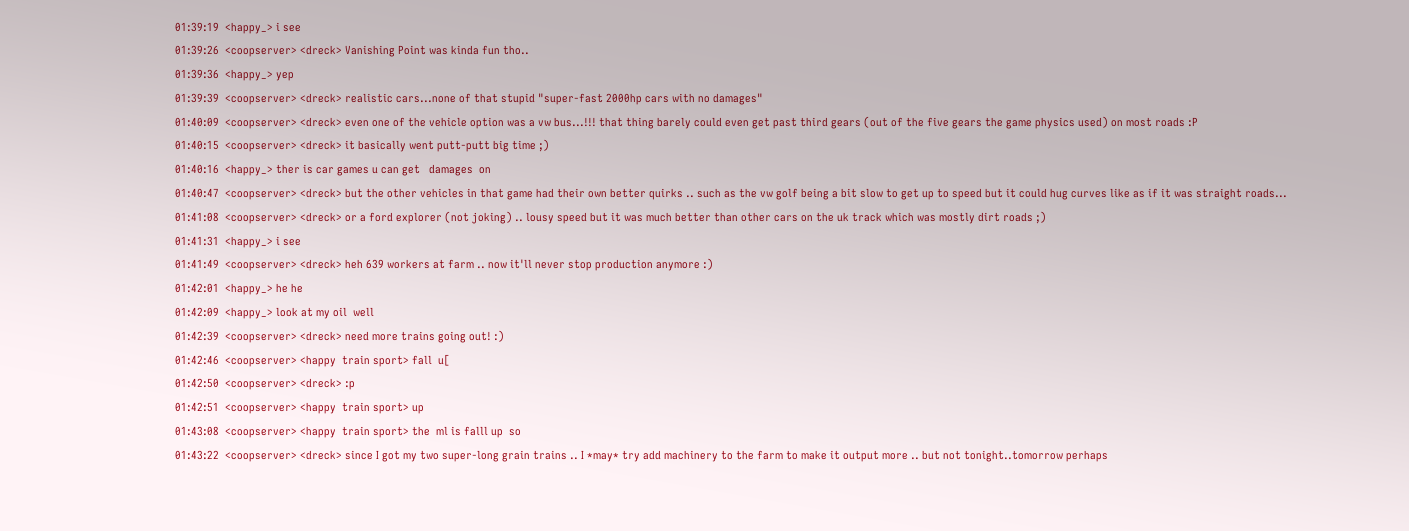01:39:19  <happy_> i see
01:39:26  <coopserver> <dreck> Vanishing Point was kinda fun tho..
01:39:36  <happy_> yep
01:39:39  <coopserver> <dreck> realistic cars...none of that stupid "super-fast 2000hp cars with no damages"
01:40:09  <coopserver> <dreck> even one of the vehicle option was a vw bus...!!! that thing barely could even get past third gears (out of the five gears the game physics used) on most roads :P
01:40:15  <coopserver> <dreck> it basically went putt-putt big time ;)
01:40:16  <happy_> ther is car games u can get   damages  on
01:40:47  <coopserver> <dreck> but the other vehicles in that game had their own better quirks .. such as the vw golf being a bit slow to get up to speed but it could hug curves like as if it was straight roads...
01:41:08  <coopserver> <dreck> or a ford explorer (not joking) .. lousy speed but it was much better than other cars on the uk track which was mostly dirt roads ;)
01:41:31  <happy_> i see
01:41:49  <coopserver> <dreck> heh 639 workers at farm .. now it'll never stop production anymore :)
01:42:01  <happy_> he he
01:42:09  <happy_> look at my oil  well
01:42:39  <coopserver> <dreck> need more trains going out! :)
01:42:46  <coopserver> <happy  train sport> fall  u[
01:42:50  <coopserver> <dreck> :p
01:42:51  <coopserver> <happy  train sport> up
01:43:08  <coopserver> <happy  train sport> the  ml is falll up  so
01:43:22  <coopserver> <dreck> since I got my two super-long grain trains .. I *may* try add machinery to the farm to make it output more .. but not tonight..tomorrow perhaps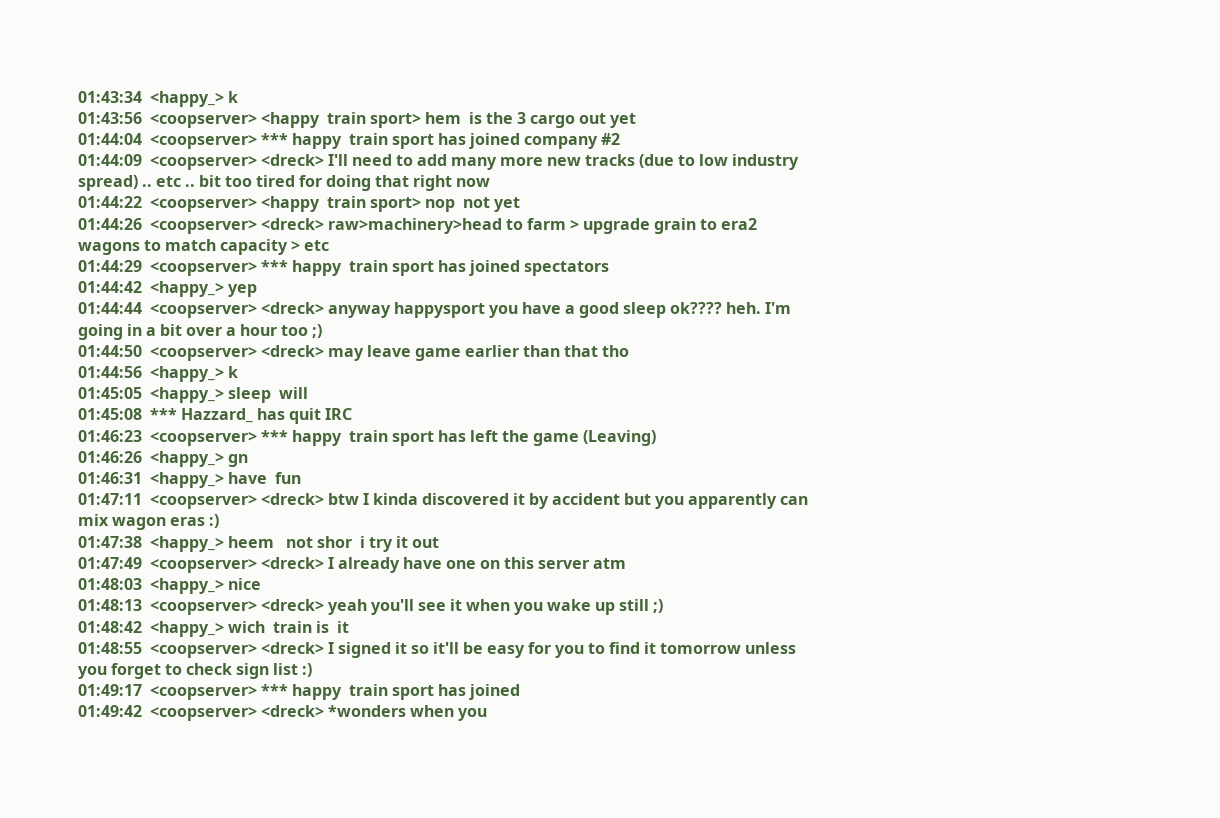01:43:34  <happy_> k
01:43:56  <coopserver> <happy  train sport> hem  is the 3 cargo out yet
01:44:04  <coopserver> *** happy  train sport has joined company #2
01:44:09  <coopserver> <dreck> I'll need to add many more new tracks (due to low industry spread) .. etc .. bit too tired for doing that right now
01:44:22  <coopserver> <happy  train sport> nop  not yet
01:44:26  <coopserver> <dreck> raw>machinery>head to farm > upgrade grain to era2 wagons to match capacity > etc
01:44:29  <coopserver> *** happy  train sport has joined spectators
01:44:42  <happy_> yep
01:44:44  <coopserver> <dreck> anyway happysport you have a good sleep ok???? heh. I'm going in a bit over a hour too ;)
01:44:50  <coopserver> <dreck> may leave game earlier than that tho
01:44:56  <happy_> k
01:45:05  <happy_> sleep  will
01:45:08  *** Hazzard_ has quit IRC
01:46:23  <coopserver> *** happy  train sport has left the game (Leaving)
01:46:26  <happy_> gn
01:46:31  <happy_> have  fun
01:47:11  <coopserver> <dreck> btw I kinda discovered it by accident but you apparently can mix wagon eras :)
01:47:38  <happy_> heem   not shor  i try it out
01:47:49  <coopserver> <dreck> I already have one on this server atm
01:48:03  <happy_> nice
01:48:13  <coopserver> <dreck> yeah you'll see it when you wake up still ;)
01:48:42  <happy_> wich  train is  it
01:48:55  <coopserver> <dreck> I signed it so it'll be easy for you to find it tomorrow unless you forget to check sign list :)
01:49:17  <coopserver> *** happy  train sport has joined
01:49:42  <coopserver> <dreck> *wonders when you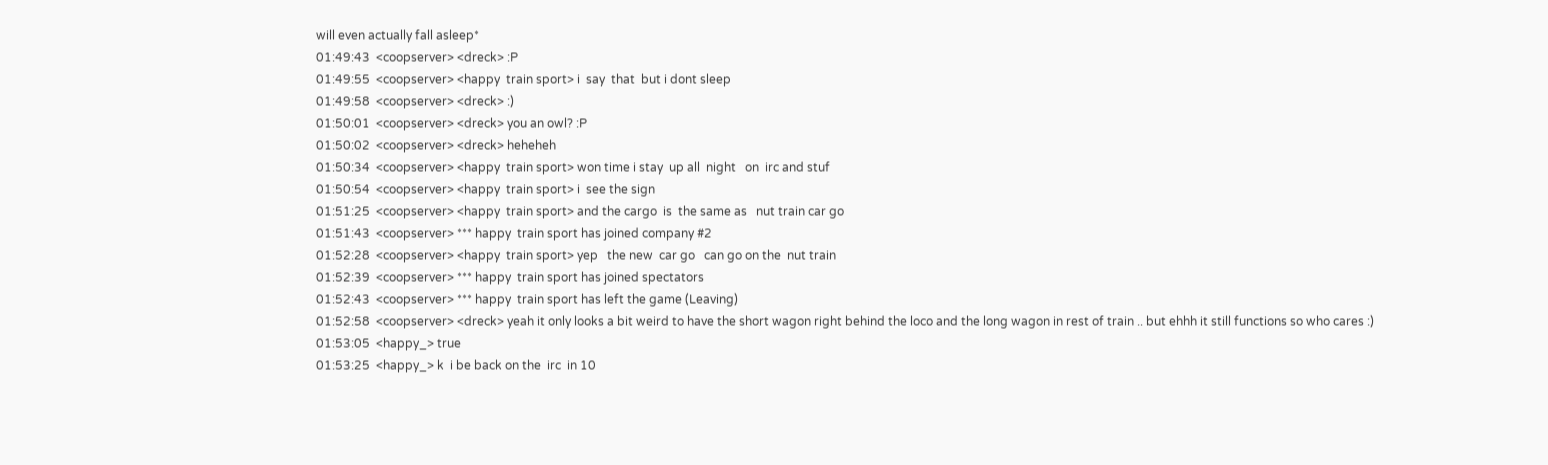will even actually fall asleep*
01:49:43  <coopserver> <dreck> :P
01:49:55  <coopserver> <happy  train sport> i  say  that  but i dont sleep
01:49:58  <coopserver> <dreck> :)
01:50:01  <coopserver> <dreck> you an owl? :P
01:50:02  <coopserver> <dreck> heheheh
01:50:34  <coopserver> <happy  train sport> won time i stay  up all  night   on  irc and stuf
01:50:54  <coopserver> <happy  train sport> i  see the sign
01:51:25  <coopserver> <happy  train sport> and the cargo  is  the same as   nut train car go
01:51:43  <coopserver> *** happy  train sport has joined company #2
01:52:28  <coopserver> <happy  train sport> yep   the new  car go   can go on the  nut train
01:52:39  <coopserver> *** happy  train sport has joined spectators
01:52:43  <coopserver> *** happy  train sport has left the game (Leaving)
01:52:58  <coopserver> <dreck> yeah it only looks a bit weird to have the short wagon right behind the loco and the long wagon in rest of train .. but ehhh it still functions so who cares :)
01:53:05  <happy_> true
01:53:25  <happy_> k  i be back on the  irc  in 10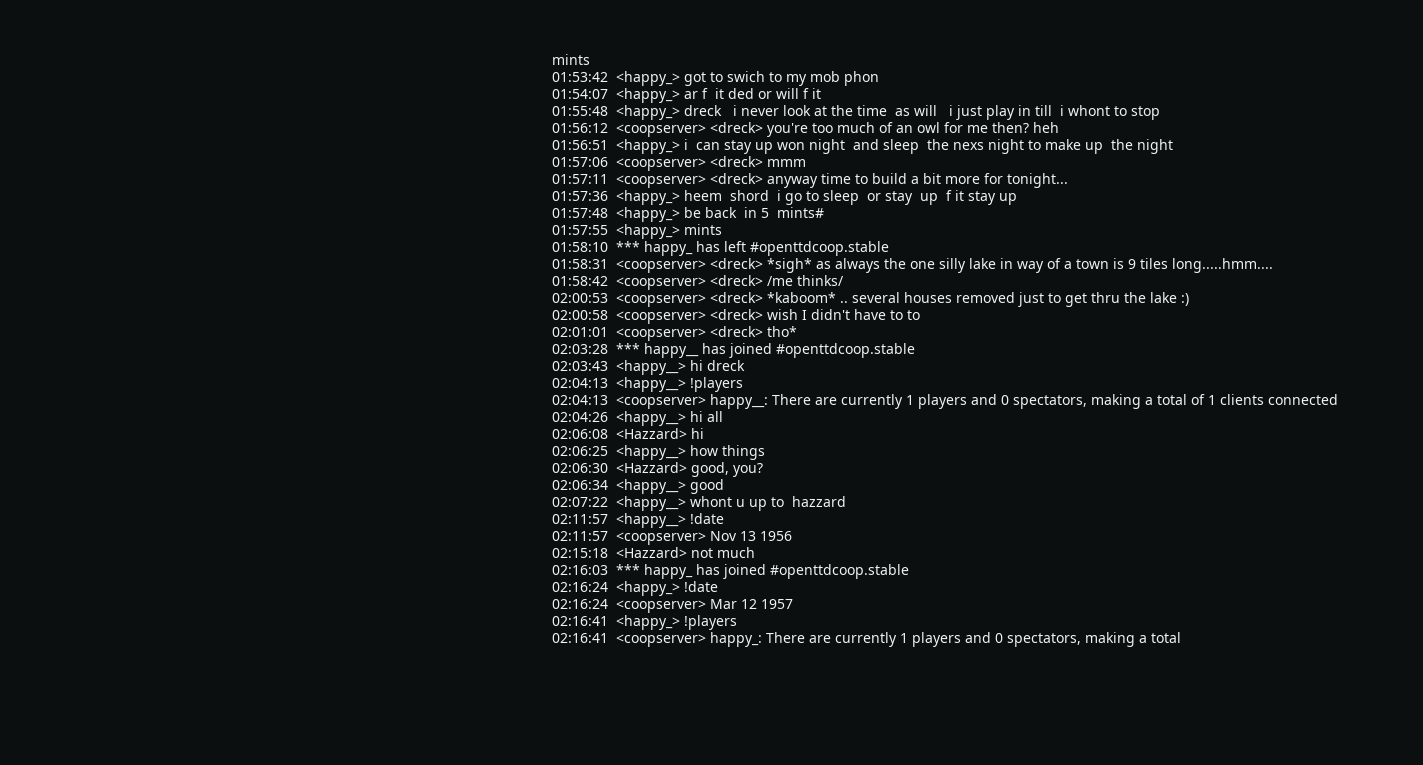mints
01:53:42  <happy_> got to swich to my mob phon
01:54:07  <happy_> ar f  it ded or will f it
01:55:48  <happy_> dreck   i never look at the time  as will   i just play in till  i whont to stop
01:56:12  <coopserver> <dreck> you're too much of an owl for me then? heh
01:56:51  <happy_> i  can stay up won night  and sleep  the nexs night to make up  the night
01:57:06  <coopserver> <dreck> mmm
01:57:11  <coopserver> <dreck> anyway time to build a bit more for tonight...
01:57:36  <happy_> heem  shord  i go to sleep  or stay  up  f it stay up
01:57:48  <happy_> be back  in 5  mints#
01:57:55  <happy_> mints
01:58:10  *** happy_ has left #openttdcoop.stable
01:58:31  <coopserver> <dreck> *sigh* as always the one silly lake in way of a town is 9 tiles long.....hmm....
01:58:42  <coopserver> <dreck> /me thinks/
02:00:53  <coopserver> <dreck> *kaboom* .. several houses removed just to get thru the lake :)
02:00:58  <coopserver> <dreck> wish I didn't have to to
02:01:01  <coopserver> <dreck> tho*
02:03:28  *** happy__ has joined #openttdcoop.stable
02:03:43  <happy__> hi dreck
02:04:13  <happy__> !players
02:04:13  <coopserver> happy__: There are currently 1 players and 0 spectators, making a total of 1 clients connected
02:04:26  <happy__> hi all
02:06:08  <Hazzard> hi
02:06:25  <happy__> how things
02:06:30  <Hazzard> good, you?
02:06:34  <happy__> good
02:07:22  <happy__> whont u up to  hazzard
02:11:57  <happy__> !date
02:11:57  <coopserver> Nov 13 1956
02:15:18  <Hazzard> not much
02:16:03  *** happy_ has joined #openttdcoop.stable
02:16:24  <happy_> !date
02:16:24  <coopserver> Mar 12 1957
02:16:41  <happy_> !players
02:16:41  <coopserver> happy_: There are currently 1 players and 0 spectators, making a total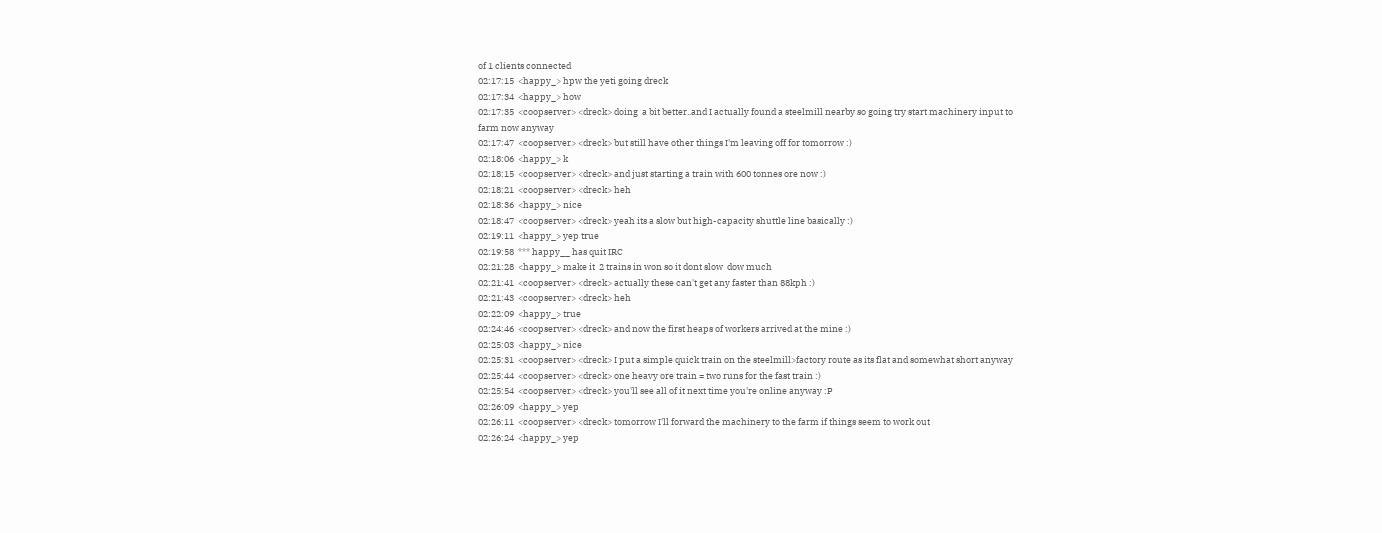of 1 clients connected
02:17:15  <happy_> hpw the yeti going dreck
02:17:34  <happy_> how
02:17:35  <coopserver> <dreck> doing  a bit better..and I actually found a steelmill nearby so going try start machinery input to farm now anyway
02:17:47  <coopserver> <dreck> but still have other things I'm leaving off for tomorrow :)
02:18:06  <happy_> k
02:18:15  <coopserver> <dreck> and just starting a train with 600 tonnes ore now :)
02:18:21  <coopserver> <dreck> heh
02:18:36  <happy_> nice
02:18:47  <coopserver> <dreck> yeah its a slow but high-capacity shuttle line basically :)
02:19:11  <happy_> yep true
02:19:58  *** happy__ has quit IRC
02:21:28  <happy_> make it  2 trains in won so it dont slow  dow much
02:21:41  <coopserver> <dreck> actually these can't get any faster than 88kph :)
02:21:43  <coopserver> <dreck> heh
02:22:09  <happy_> true
02:24:46  <coopserver> <dreck> and now the first heaps of workers arrived at the mine :)
02:25:03  <happy_> nice
02:25:31  <coopserver> <dreck> I put a simple quick train on the steelmill>factory route as its flat and somewhat short anyway
02:25:44  <coopserver> <dreck> one heavy ore train = two runs for the fast train :)
02:25:54  <coopserver> <dreck> you'll see all of it next time you're online anyway :P
02:26:09  <happy_> yep
02:26:11  <coopserver> <dreck> tomorrow I'll forward the machinery to the farm if things seem to work out
02:26:24  <happy_> yep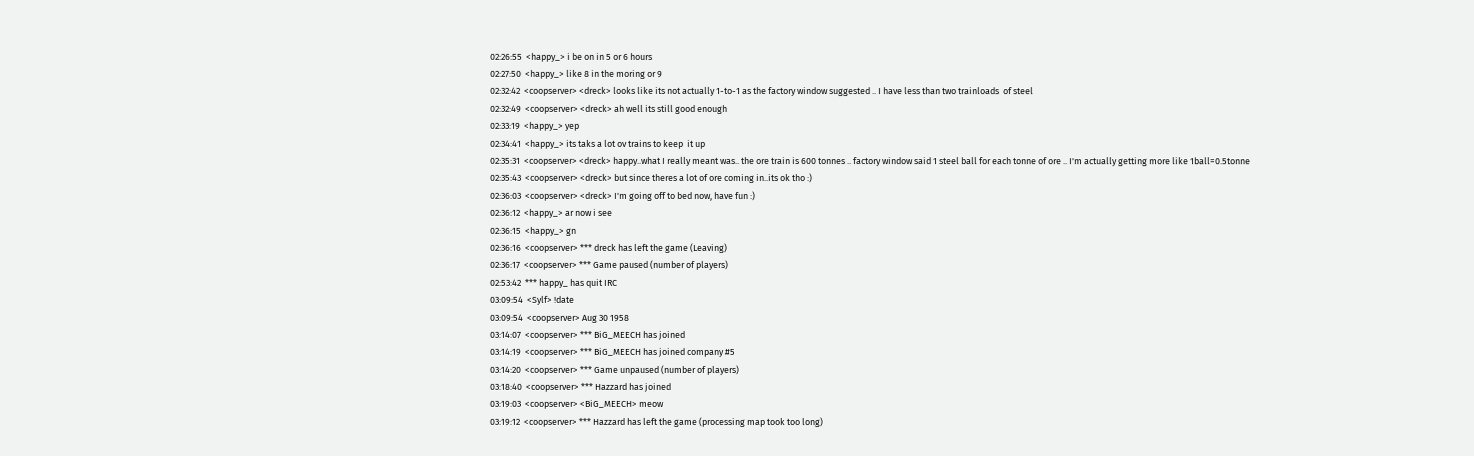02:26:55  <happy_> i be on in 5 or 6 hours
02:27:50  <happy_> like 8 in the moring or 9
02:32:42  <coopserver> <dreck> looks like its not actually 1-to-1 as the factory window suggested .. I have less than two trainloads  of steel
02:32:49  <coopserver> <dreck> ah well its still good enough
02:33:19  <happy_> yep
02:34:41  <happy_> its taks a lot ov trains to keep  it up
02:35:31  <coopserver> <dreck> happy..what I really meant was.. the ore train is 600 tonnes .. factory window said 1 steel ball for each tonne of ore .. I'm actually getting more like 1ball=0.5tonne
02:35:43  <coopserver> <dreck> but since theres a lot of ore coming in..its ok tho :)
02:36:03  <coopserver> <dreck> I'm going off to bed now, have fun :)
02:36:12  <happy_> ar now i see
02:36:15  <happy_> gn
02:36:16  <coopserver> *** dreck has left the game (Leaving)
02:36:17  <coopserver> *** Game paused (number of players)
02:53:42  *** happy_ has quit IRC
03:09:54  <Sylf> !date
03:09:54  <coopserver> Aug 30 1958
03:14:07  <coopserver> *** BiG_MEECH has joined
03:14:19  <coopserver> *** BiG_MEECH has joined company #5
03:14:20  <coopserver> *** Game unpaused (number of players)
03:18:40  <coopserver> *** Hazzard has joined
03:19:03  <coopserver> <BiG_MEECH> meow
03:19:12  <coopserver> *** Hazzard has left the game (processing map took too long)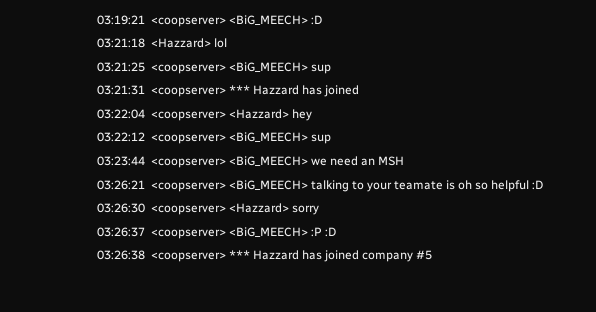03:19:21  <coopserver> <BiG_MEECH> :D
03:21:18  <Hazzard> lol
03:21:25  <coopserver> <BiG_MEECH> sup
03:21:31  <coopserver> *** Hazzard has joined
03:22:04  <coopserver> <Hazzard> hey
03:22:12  <coopserver> <BiG_MEECH> sup
03:23:44  <coopserver> <BiG_MEECH> we need an MSH
03:26:21  <coopserver> <BiG_MEECH> talking to your teamate is oh so helpful :D
03:26:30  <coopserver> <Hazzard> sorry
03:26:37  <coopserver> <BiG_MEECH> :P :D
03:26:38  <coopserver> *** Hazzard has joined company #5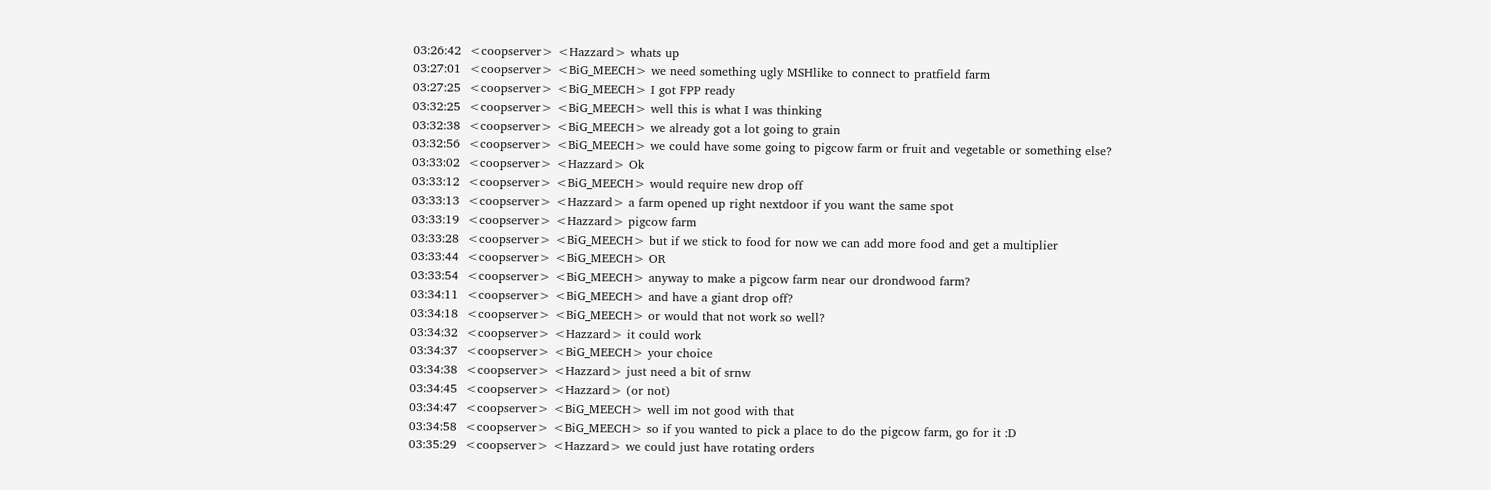03:26:42  <coopserver> <Hazzard> whats up
03:27:01  <coopserver> <BiG_MEECH> we need something ugly MSHlike to connect to pratfield farm
03:27:25  <coopserver> <BiG_MEECH> I got FPP ready
03:32:25  <coopserver> <BiG_MEECH> well this is what I was thinking
03:32:38  <coopserver> <BiG_MEECH> we already got a lot going to grain
03:32:56  <coopserver> <BiG_MEECH> we could have some going to pigcow farm or fruit and vegetable or something else?
03:33:02  <coopserver> <Hazzard> Ok
03:33:12  <coopserver> <BiG_MEECH> would require new drop off
03:33:13  <coopserver> <Hazzard> a farm opened up right nextdoor if you want the same spot
03:33:19  <coopserver> <Hazzard> pigcow farm
03:33:28  <coopserver> <BiG_MEECH> but if we stick to food for now we can add more food and get a multiplier
03:33:44  <coopserver> <BiG_MEECH> OR
03:33:54  <coopserver> <BiG_MEECH> anyway to make a pigcow farm near our drondwood farm?
03:34:11  <coopserver> <BiG_MEECH> and have a giant drop off?
03:34:18  <coopserver> <BiG_MEECH> or would that not work so well?
03:34:32  <coopserver> <Hazzard> it could work
03:34:37  <coopserver> <BiG_MEECH> your choice
03:34:38  <coopserver> <Hazzard> just need a bit of srnw
03:34:45  <coopserver> <Hazzard> (or not)
03:34:47  <coopserver> <BiG_MEECH> well im not good with that
03:34:58  <coopserver> <BiG_MEECH> so if you wanted to pick a place to do the pigcow farm, go for it :D
03:35:29  <coopserver> <Hazzard> we could just have rotating orders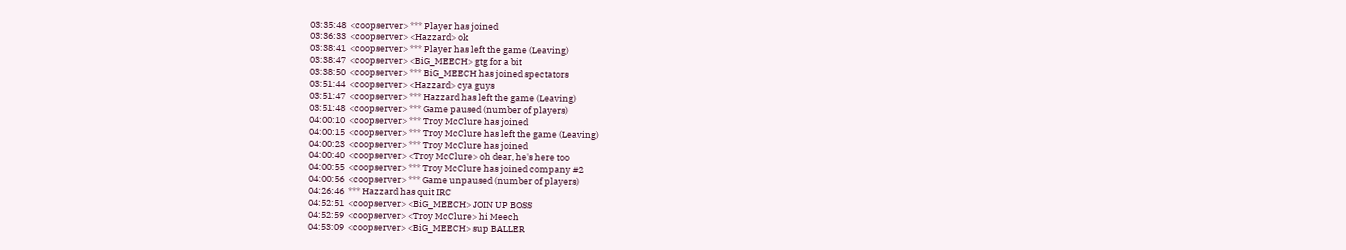03:35:48  <coopserver> *** Player has joined
03:36:33  <coopserver> <Hazzard> ok
03:38:41  <coopserver> *** Player has left the game (Leaving)
03:38:47  <coopserver> <BiG_MEECH> gtg for a bit
03:38:50  <coopserver> *** BiG_MEECH has joined spectators
03:51:44  <coopserver> <Hazzard> cya guys
03:51:47  <coopserver> *** Hazzard has left the game (Leaving)
03:51:48  <coopserver> *** Game paused (number of players)
04:00:10  <coopserver> *** Troy McClure has joined
04:00:15  <coopserver> *** Troy McClure has left the game (Leaving)
04:00:23  <coopserver> *** Troy McClure has joined
04:00:40  <coopserver> <Troy McClure> oh dear, he's here too
04:00:55  <coopserver> *** Troy McClure has joined company #2
04:00:56  <coopserver> *** Game unpaused (number of players)
04:26:46  *** Hazzard has quit IRC
04:52:51  <coopserver> <BiG_MEECH> JOIN UP BOSS
04:52:59  <coopserver> <Troy McClure> hi Meech
04:53:09  <coopserver> <BiG_MEECH> sup BALLER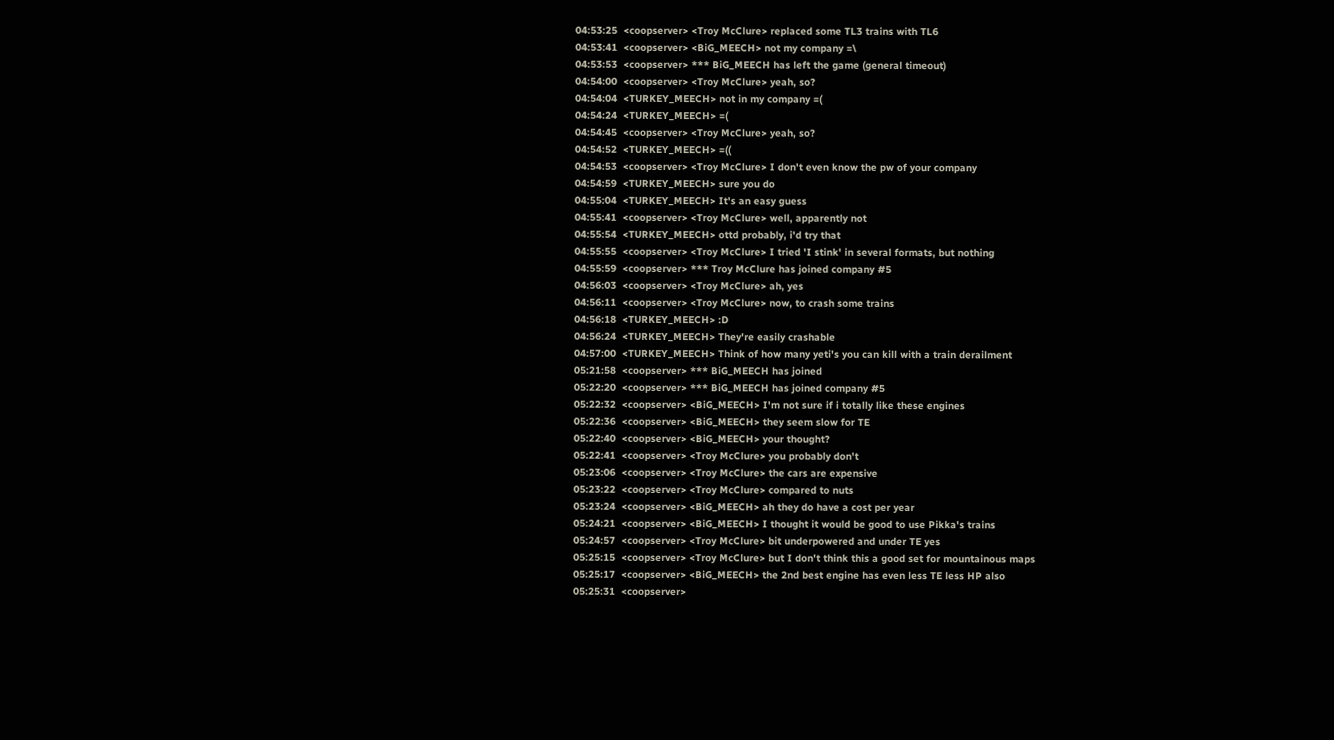04:53:25  <coopserver> <Troy McClure> replaced some TL3 trains with TL6
04:53:41  <coopserver> <BiG_MEECH> not my company =\
04:53:53  <coopserver> *** BiG_MEECH has left the game (general timeout)
04:54:00  <coopserver> <Troy McClure> yeah, so?
04:54:04  <TURKEY_MEECH> not in my company =(
04:54:24  <TURKEY_MEECH> =(
04:54:45  <coopserver> <Troy McClure> yeah, so?
04:54:52  <TURKEY_MEECH> =((
04:54:53  <coopserver> <Troy McClure> I don't even know the pw of your company
04:54:59  <TURKEY_MEECH> sure you do
04:55:04  <TURKEY_MEECH> It's an easy guess
04:55:41  <coopserver> <Troy McClure> well, apparently not
04:55:54  <TURKEY_MEECH> ottd probably, i'd try that
04:55:55  <coopserver> <Troy McClure> I tried 'I stink' in several formats, but nothing
04:55:59  <coopserver> *** Troy McClure has joined company #5
04:56:03  <coopserver> <Troy McClure> ah, yes
04:56:11  <coopserver> <Troy McClure> now, to crash some trains
04:56:18  <TURKEY_MEECH> :D
04:56:24  <TURKEY_MEECH> They're easily crashable
04:57:00  <TURKEY_MEECH> Think of how many yeti's you can kill with a train derailment
05:21:58  <coopserver> *** BiG_MEECH has joined
05:22:20  <coopserver> *** BiG_MEECH has joined company #5
05:22:32  <coopserver> <BiG_MEECH> I'm not sure if i totally like these engines
05:22:36  <coopserver> <BiG_MEECH> they seem slow for TE
05:22:40  <coopserver> <BiG_MEECH> your thought?
05:22:41  <coopserver> <Troy McClure> you probably don't
05:23:06  <coopserver> <Troy McClure> the cars are expensive
05:23:22  <coopserver> <Troy McClure> compared to nuts
05:23:24  <coopserver> <BiG_MEECH> ah they do have a cost per year
05:24:21  <coopserver> <BiG_MEECH> I thought it would be good to use Pikka's trains
05:24:57  <coopserver> <Troy McClure> bit underpowered and under TE yes
05:25:15  <coopserver> <Troy McClure> but I don't think this a good set for mountainous maps
05:25:17  <coopserver> <BiG_MEECH> the 2nd best engine has even less TE less HP also
05:25:31  <coopserver>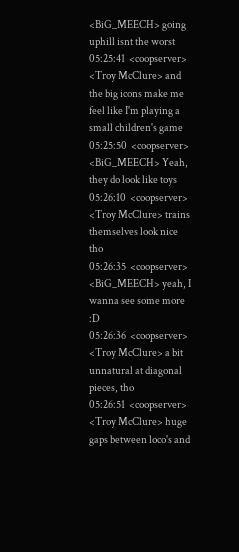<BiG_MEECH> going uphill isnt the worst
05:25:41  <coopserver> <Troy McClure> and the big icons make me feel like I'm playing a small children's game
05:25:50  <coopserver> <BiG_MEECH> Yeah, they do look like toys
05:26:10  <coopserver> <Troy McClure> trains themselves look nice tho
05:26:35  <coopserver> <BiG_MEECH> yeah, I wanna see some more :D
05:26:36  <coopserver> <Troy McClure> a bit unnatural at diagonal pieces, tho
05:26:51  <coopserver> <Troy McClure> huge gaps between loco's and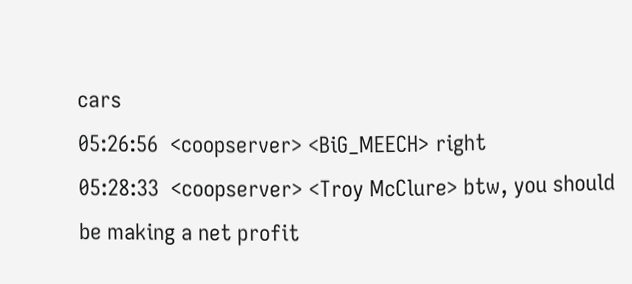cars
05:26:56  <coopserver> <BiG_MEECH> right
05:28:33  <coopserver> <Troy McClure> btw, you should be making a net profit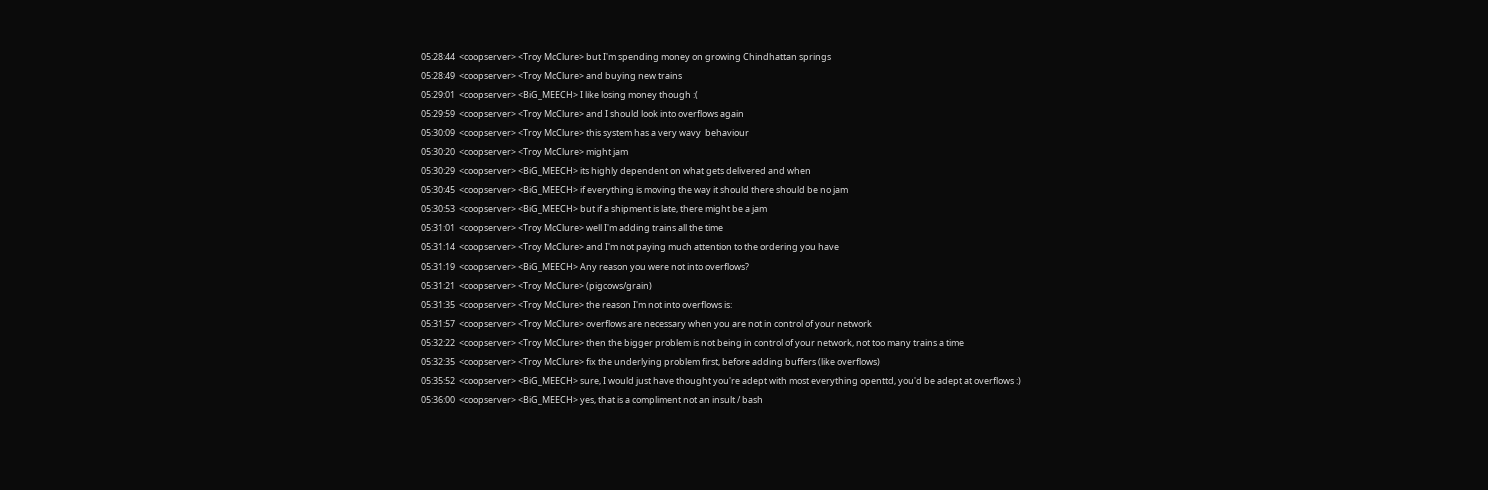05:28:44  <coopserver> <Troy McClure> but I'm spending money on growing Chindhattan springs
05:28:49  <coopserver> <Troy McClure> and buying new trains
05:29:01  <coopserver> <BiG_MEECH> I like losing money though :(
05:29:59  <coopserver> <Troy McClure> and I should look into overflows again
05:30:09  <coopserver> <Troy McClure> this system has a very wavy  behaviour
05:30:20  <coopserver> <Troy McClure> might jam
05:30:29  <coopserver> <BiG_MEECH> its highly dependent on what gets delivered and when
05:30:45  <coopserver> <BiG_MEECH> if everything is moving the way it should there should be no jam
05:30:53  <coopserver> <BiG_MEECH> but if a shipment is late, there might be a jam
05:31:01  <coopserver> <Troy McClure> well I'm adding trains all the time
05:31:14  <coopserver> <Troy McClure> and I'm not paying much attention to the ordering you have
05:31:19  <coopserver> <BiG_MEECH> Any reason you were not into overflows?
05:31:21  <coopserver> <Troy McClure> (pigcows/grain)
05:31:35  <coopserver> <Troy McClure> the reason I'm not into overflows is:
05:31:57  <coopserver> <Troy McClure> overflows are necessary when you are not in control of your network
05:32:22  <coopserver> <Troy McClure> then the bigger problem is not being in control of your network, not too many trains a time
05:32:35  <coopserver> <Troy McClure> fix the underlying problem first, before adding buffers (like overflows)
05:35:52  <coopserver> <BiG_MEECH> sure, I would just have thought you're adept with most everything openttd, you'd be adept at overflows :)
05:36:00  <coopserver> <BiG_MEECH> yes, that is a compliment not an insult / bash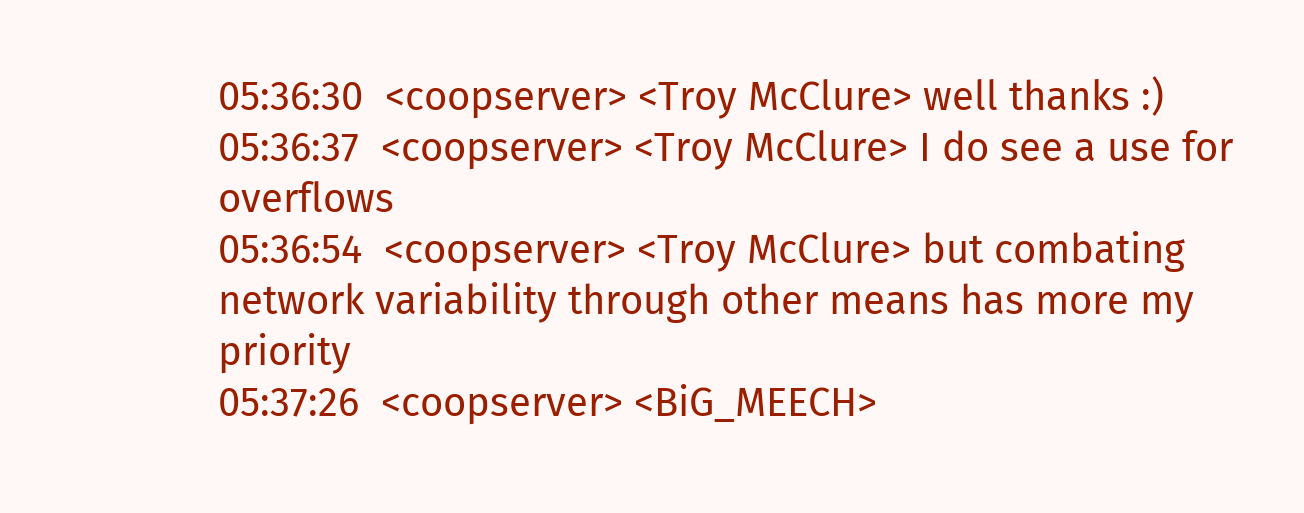05:36:30  <coopserver> <Troy McClure> well thanks :)
05:36:37  <coopserver> <Troy McClure> I do see a use for overflows
05:36:54  <coopserver> <Troy McClure> but combating network variability through other means has more my priority
05:37:26  <coopserver> <BiG_MEECH>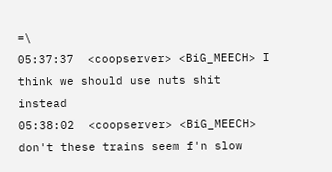=\
05:37:37  <coopserver> <BiG_MEECH> I think we should use nuts shit instead
05:38:02  <coopserver> <BiG_MEECH> don't these trains seem f'n slow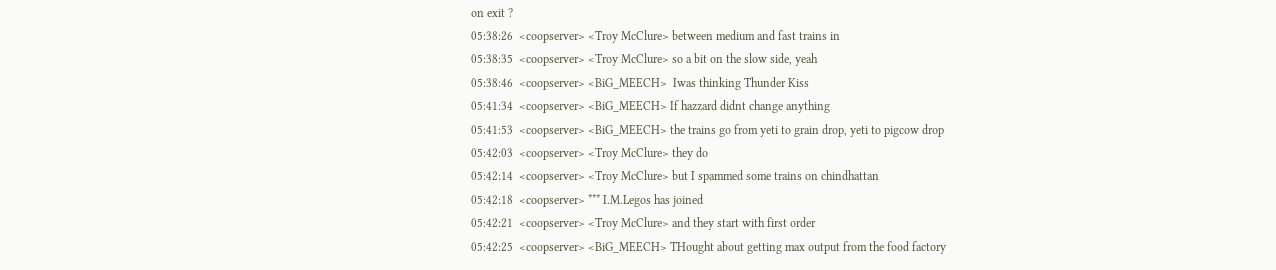on exit ?
05:38:26  <coopserver> <Troy McClure> between medium and fast trains in
05:38:35  <coopserver> <Troy McClure> so a bit on the slow side, yeah
05:38:46  <coopserver> <BiG_MEECH>  Iwas thinking Thunder Kiss
05:41:34  <coopserver> <BiG_MEECH> If hazzard didnt change anything
05:41:53  <coopserver> <BiG_MEECH> the trains go from yeti to grain drop, yeti to pigcow drop
05:42:03  <coopserver> <Troy McClure> they do
05:42:14  <coopserver> <Troy McClure> but I spammed some trains on chindhattan
05:42:18  <coopserver> *** I.M.Legos has joined
05:42:21  <coopserver> <Troy McClure> and they start with first order
05:42:25  <coopserver> <BiG_MEECH> THought about getting max output from the food factory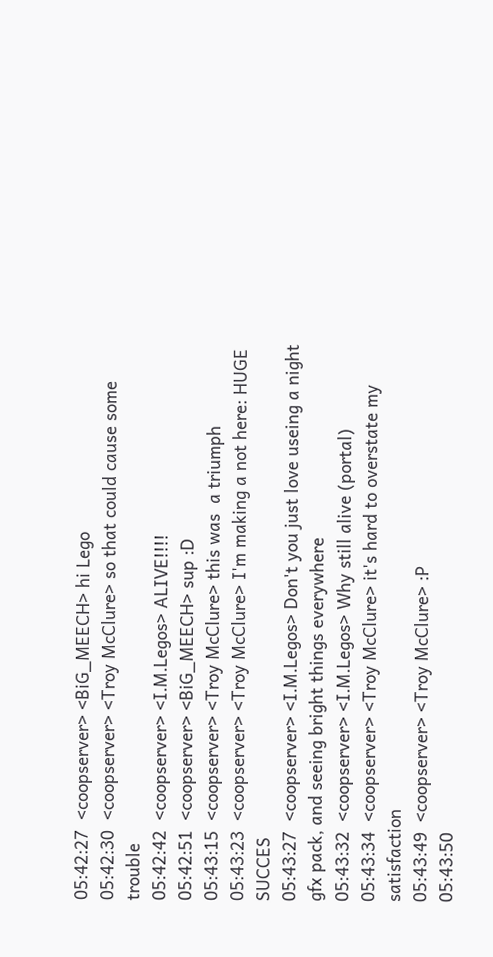05:42:27  <coopserver> <BiG_MEECH> hi Lego
05:42:30  <coopserver> <Troy McClure> so that could cause some trouble
05:42:42  <coopserver> <I.M.Legos> ALIVE!!!!
05:42:51  <coopserver> <BiG_MEECH> sup :D
05:43:15  <coopserver> <Troy McClure> this was  a triumph
05:43:23  <coopserver> <Troy McClure> I'm making a not here: HUGE SUCCES
05:43:27  <coopserver> <I.M.Legos> Don't you just love useing a night gfx pack, and seeing bright things everywhere
05:43:32  <coopserver> <I.M.Legos> Why still alive (portal)
05:43:34  <coopserver> <Troy McClure> it's hard to overstate my satisfaction
05:43:49  <coopserver> <Troy McClure> :P
05:43:50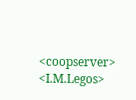<coopserver> <I.M.Legos>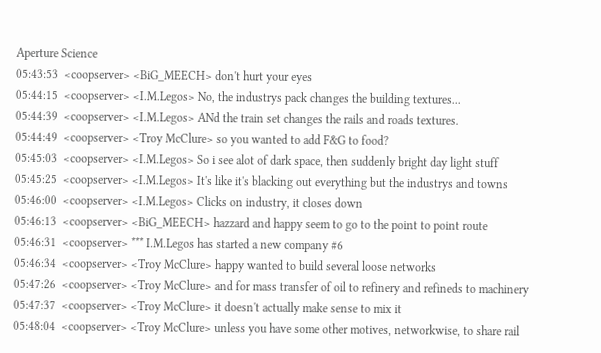Aperture Science
05:43:53  <coopserver> <BiG_MEECH> don't hurt your eyes
05:44:15  <coopserver> <I.M.Legos> No, the industrys pack changes the building textures...
05:44:39  <coopserver> <I.M.Legos> ANd the train set changes the rails and roads textures.
05:44:49  <coopserver> <Troy McClure> so you wanted to add F&G to food?
05:45:03  <coopserver> <I.M.Legos> So i see alot of dark space, then suddenly bright day light stuff
05:45:25  <coopserver> <I.M.Legos> It's like it's blacking out everything but the industrys and towns
05:46:00  <coopserver> <I.M.Legos> Clicks on industry, it closes down
05:46:13  <coopserver> <BiG_MEECH> hazzard and happy seem to go to the point to point route
05:46:31  <coopserver> *** I.M.Legos has started a new company #6
05:46:34  <coopserver> <Troy McClure> happy wanted to build several loose networks
05:47:26  <coopserver> <Troy McClure> and for mass transfer of oil to refinery and refineds to machinery
05:47:37  <coopserver> <Troy McClure> it doesn't actually make sense to mix it
05:48:04  <coopserver> <Troy McClure> unless you have some other motives, networkwise, to share rail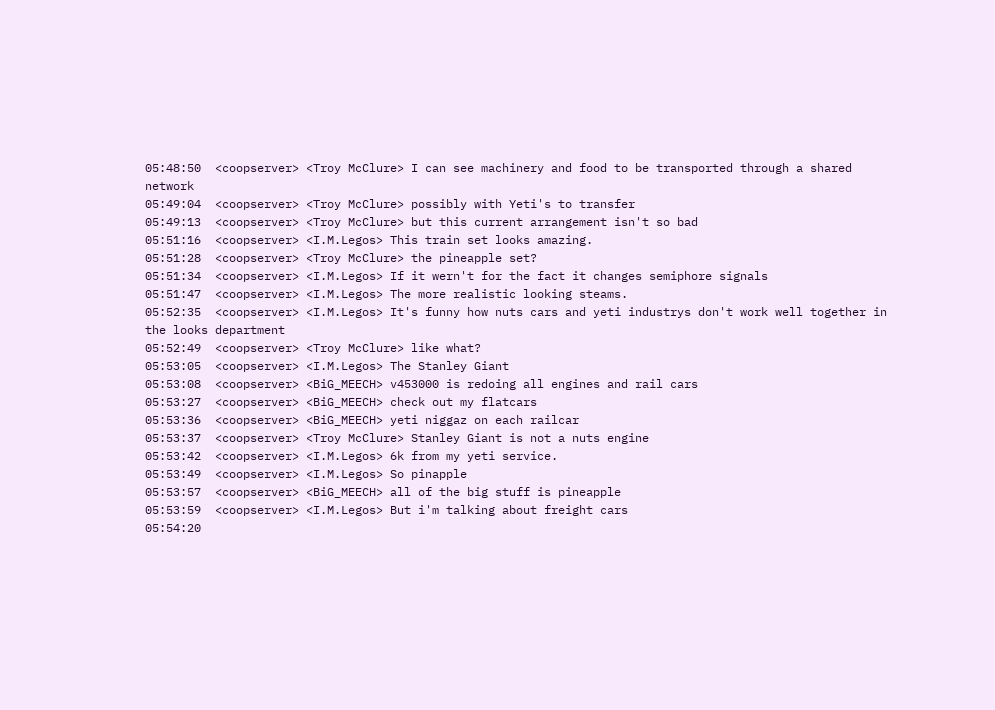05:48:50  <coopserver> <Troy McClure> I can see machinery and food to be transported through a shared network
05:49:04  <coopserver> <Troy McClure> possibly with Yeti's to transfer
05:49:13  <coopserver> <Troy McClure> but this current arrangement isn't so bad
05:51:16  <coopserver> <I.M.Legos> This train set looks amazing.
05:51:28  <coopserver> <Troy McClure> the pineapple set?
05:51:34  <coopserver> <I.M.Legos> If it wern't for the fact it changes semiphore signals
05:51:47  <coopserver> <I.M.Legos> The more realistic looking steams.
05:52:35  <coopserver> <I.M.Legos> It's funny how nuts cars and yeti industrys don't work well together in the looks department
05:52:49  <coopserver> <Troy McClure> like what?
05:53:05  <coopserver> <I.M.Legos> The Stanley Giant
05:53:08  <coopserver> <BiG_MEECH> v453000 is redoing all engines and rail cars
05:53:27  <coopserver> <BiG_MEECH> check out my flatcars
05:53:36  <coopserver> <BiG_MEECH> yeti niggaz on each railcar
05:53:37  <coopserver> <Troy McClure> Stanley Giant is not a nuts engine
05:53:42  <coopserver> <I.M.Legos> 6k from my yeti service.
05:53:49  <coopserver> <I.M.Legos> So pinapple
05:53:57  <coopserver> <BiG_MEECH> all of the big stuff is pineapple
05:53:59  <coopserver> <I.M.Legos> But i'm talking about freight cars
05:54:20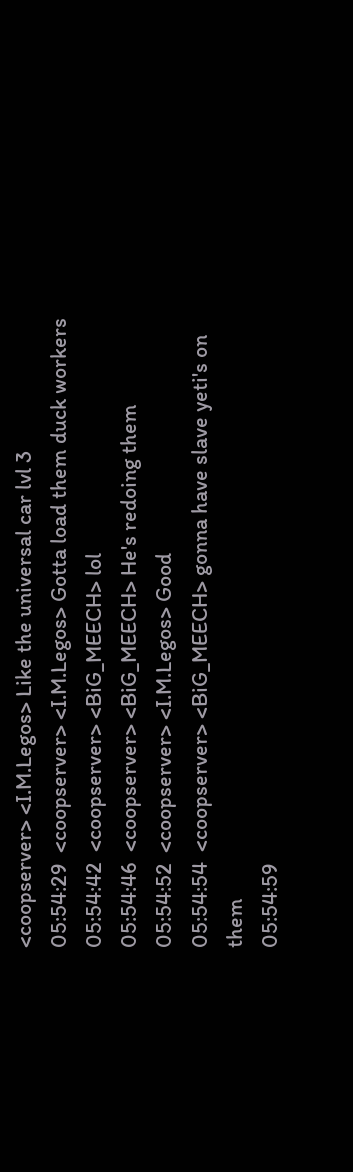<coopserver> <I.M.Legos> Like the universal car lvl 3
05:54:29  <coopserver> <I.M.Legos> Gotta load them duck workers
05:54:42  <coopserver> <BiG_MEECH> lol
05:54:46  <coopserver> <BiG_MEECH> He's redoing them
05:54:52  <coopserver> <I.M.Legos> Good
05:54:54  <coopserver> <BiG_MEECH> gonna have slave yeti's on them
05:54:59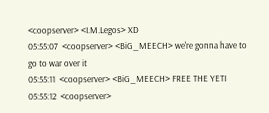<coopserver> <I.M.Legos> XD
05:55:07  <coopserver> <BiG_MEECH> we're gonna have to go to war over it
05:55:11  <coopserver> <BiG_MEECH> FREE THE YETI
05:55:12  <coopserver>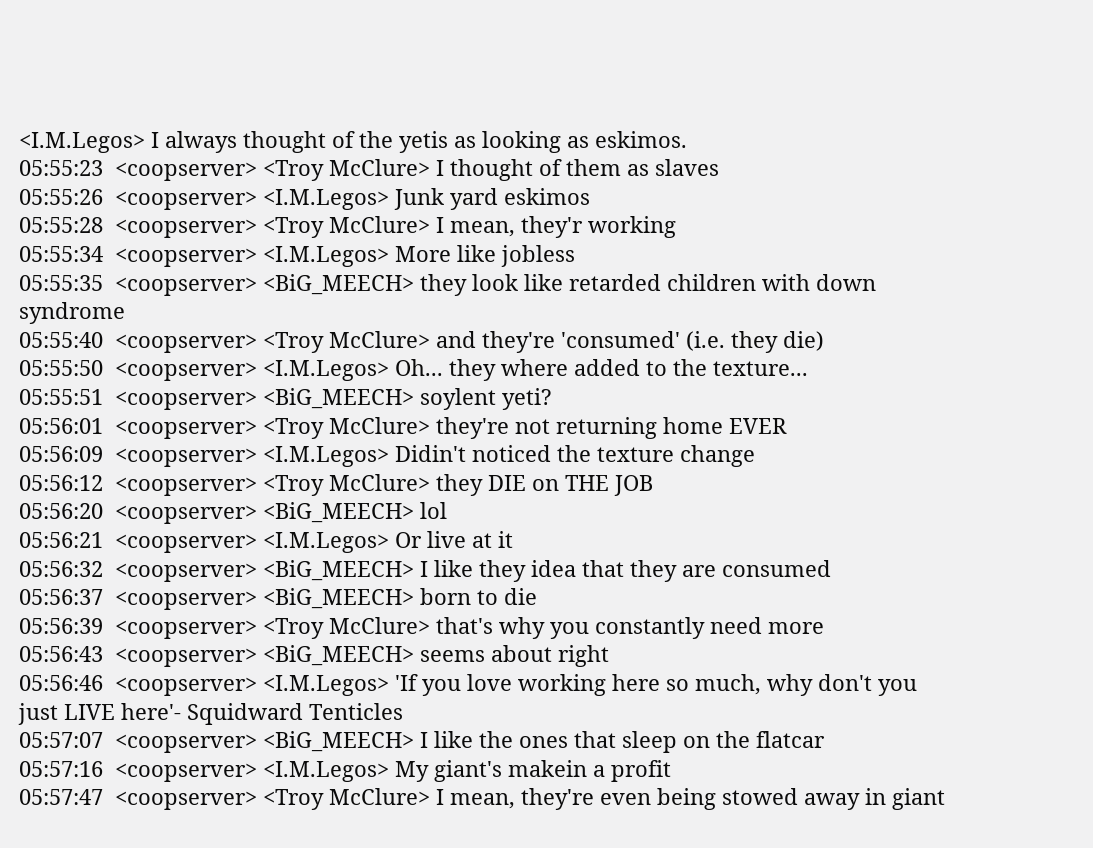<I.M.Legos> I always thought of the yetis as looking as eskimos.
05:55:23  <coopserver> <Troy McClure> I thought of them as slaves
05:55:26  <coopserver> <I.M.Legos> Junk yard eskimos
05:55:28  <coopserver> <Troy McClure> I mean, they'r working
05:55:34  <coopserver> <I.M.Legos> More like jobless
05:55:35  <coopserver> <BiG_MEECH> they look like retarded children with down syndrome
05:55:40  <coopserver> <Troy McClure> and they're 'consumed' (i.e. they die)
05:55:50  <coopserver> <I.M.Legos> Oh... they where added to the texture...
05:55:51  <coopserver> <BiG_MEECH> soylent yeti?
05:56:01  <coopserver> <Troy McClure> they're not returning home EVER
05:56:09  <coopserver> <I.M.Legos> Didin't noticed the texture change
05:56:12  <coopserver> <Troy McClure> they DIE on THE JOB
05:56:20  <coopserver> <BiG_MEECH> lol
05:56:21  <coopserver> <I.M.Legos> Or live at it
05:56:32  <coopserver> <BiG_MEECH> I like they idea that they are consumed
05:56:37  <coopserver> <BiG_MEECH> born to die
05:56:39  <coopserver> <Troy McClure> that's why you constantly need more
05:56:43  <coopserver> <BiG_MEECH> seems about right
05:56:46  <coopserver> <I.M.Legos> 'If you love working here so much, why don't you just LIVE here'- Squidward Tenticles
05:57:07  <coopserver> <BiG_MEECH> I like the ones that sleep on the flatcar
05:57:16  <coopserver> <I.M.Legos> My giant's makein a profit
05:57:47  <coopserver> <Troy McClure> I mean, they're even being stowed away in giant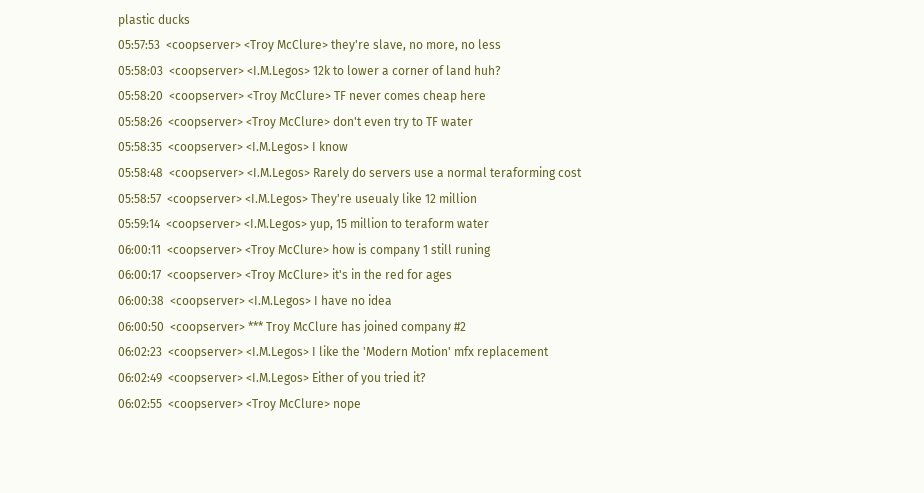plastic ducks
05:57:53  <coopserver> <Troy McClure> they're slave, no more, no less
05:58:03  <coopserver> <I.M.Legos> 12k to lower a corner of land huh?
05:58:20  <coopserver> <Troy McClure> TF never comes cheap here
05:58:26  <coopserver> <Troy McClure> don't even try to TF water
05:58:35  <coopserver> <I.M.Legos> I know
05:58:48  <coopserver> <I.M.Legos> Rarely do servers use a normal teraforming cost
05:58:57  <coopserver> <I.M.Legos> They're useualy like 12 million
05:59:14  <coopserver> <I.M.Legos> yup, 15 million to teraform water
06:00:11  <coopserver> <Troy McClure> how is company 1 still runing
06:00:17  <coopserver> <Troy McClure> it's in the red for ages
06:00:38  <coopserver> <I.M.Legos> I have no idea
06:00:50  <coopserver> *** Troy McClure has joined company #2
06:02:23  <coopserver> <I.M.Legos> I like the 'Modern Motion' mfx replacement
06:02:49  <coopserver> <I.M.Legos> Either of you tried it?
06:02:55  <coopserver> <Troy McClure> nope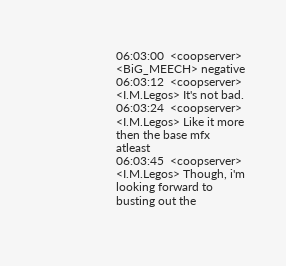06:03:00  <coopserver> <BiG_MEECH> negative
06:03:12  <coopserver> <I.M.Legos> It's not bad.
06:03:24  <coopserver> <I.M.Legos> Like it more then the base mfx atleast
06:03:45  <coopserver> <I.M.Legos> Though, i'm looking forward to busting out the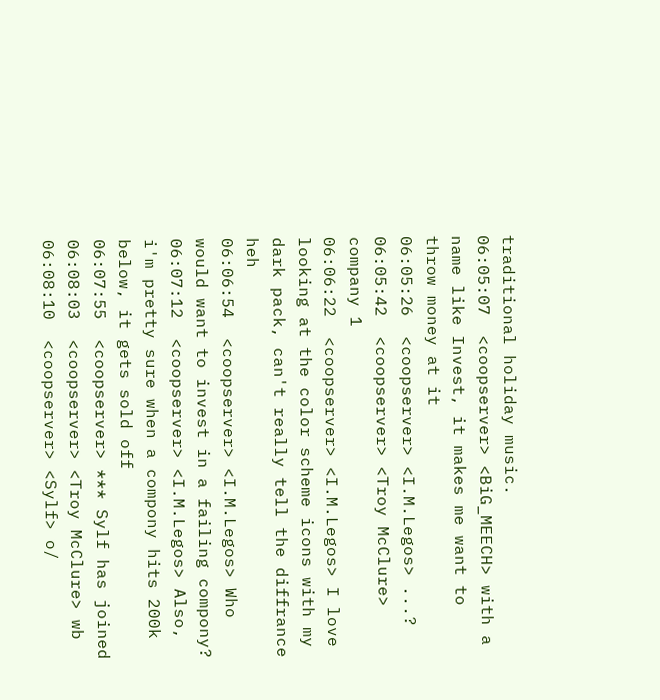traditional holiday music.
06:05:07  <coopserver> <BiG_MEECH> with a name like Invest, it makes me want to throw money at it
06:05:26  <coopserver> <I.M.Legos> ...?
06:05:42  <coopserver> <Troy McClure> company 1
06:06:22  <coopserver> <I.M.Legos> I love looking at the color scheme icons with my dark pack, can't really tell the diffrance heh
06:06:54  <coopserver> <I.M.Legos> Who would want to invest in a failing compony?
06:07:12  <coopserver> <I.M.Legos> Also, i'm pretty sure when a compony hits 200k below, it gets sold off
06:07:55  <coopserver> *** Sylf has joined
06:08:03  <coopserver> <Troy McClure> wb
06:08:10  <coopserver> <Sylf> o/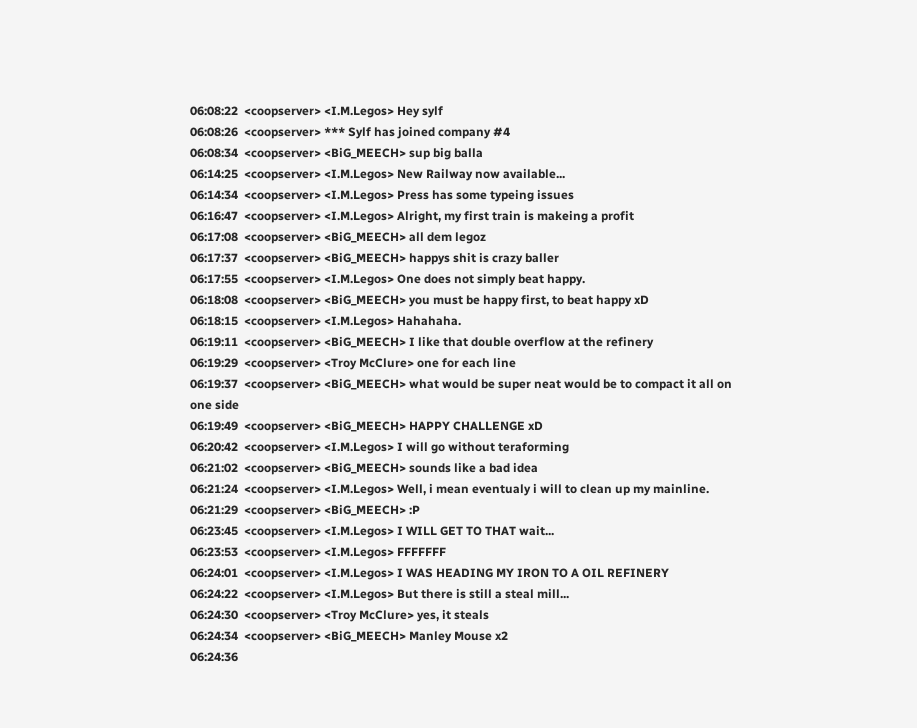06:08:22  <coopserver> <I.M.Legos> Hey sylf
06:08:26  <coopserver> *** Sylf has joined company #4
06:08:34  <coopserver> <BiG_MEECH> sup big balla
06:14:25  <coopserver> <I.M.Legos> New Railway now available...
06:14:34  <coopserver> <I.M.Legos> Press has some typeing issues
06:16:47  <coopserver> <I.M.Legos> Alright, my first train is makeing a profit
06:17:08  <coopserver> <BiG_MEECH> all dem legoz
06:17:37  <coopserver> <BiG_MEECH> happys shit is crazy baller
06:17:55  <coopserver> <I.M.Legos> One does not simply beat happy.
06:18:08  <coopserver> <BiG_MEECH> you must be happy first, to beat happy xD
06:18:15  <coopserver> <I.M.Legos> Hahahaha.
06:19:11  <coopserver> <BiG_MEECH> I like that double overflow at the refinery
06:19:29  <coopserver> <Troy McClure> one for each line
06:19:37  <coopserver> <BiG_MEECH> what would be super neat would be to compact it all on one side
06:19:49  <coopserver> <BiG_MEECH> HAPPY CHALLENGE xD
06:20:42  <coopserver> <I.M.Legos> I will go without teraforming
06:21:02  <coopserver> <BiG_MEECH> sounds like a bad idea
06:21:24  <coopserver> <I.M.Legos> Well, i mean eventualy i will to clean up my mainline.
06:21:29  <coopserver> <BiG_MEECH> :P
06:23:45  <coopserver> <I.M.Legos> I WILL GET TO THAT wait...
06:23:53  <coopserver> <I.M.Legos> FFFFFFF
06:24:01  <coopserver> <I.M.Legos> I WAS HEADING MY IRON TO A OIL REFINERY
06:24:22  <coopserver> <I.M.Legos> But there is still a steal mill...
06:24:30  <coopserver> <Troy McClure> yes, it steals
06:24:34  <coopserver> <BiG_MEECH> Manley Mouse x2
06:24:36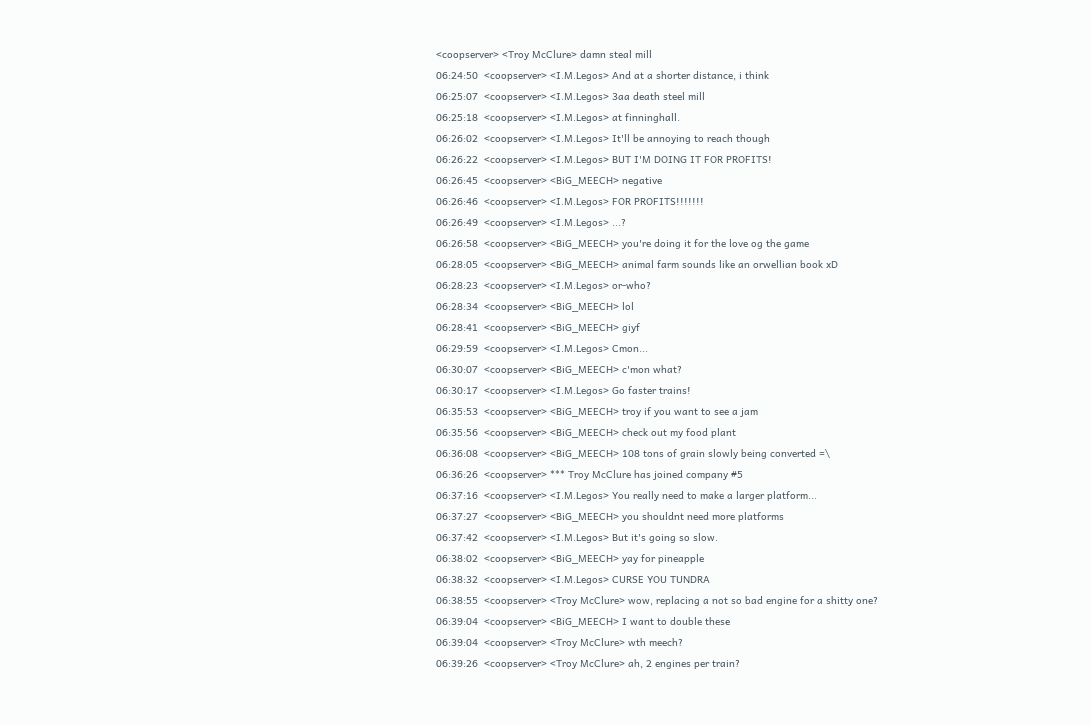<coopserver> <Troy McClure> damn steal mill
06:24:50  <coopserver> <I.M.Legos> And at a shorter distance, i think
06:25:07  <coopserver> <I.M.Legos> 3aa death steel mill
06:25:18  <coopserver> <I.M.Legos> at finninghall.
06:26:02  <coopserver> <I.M.Legos> It'll be annoying to reach though
06:26:22  <coopserver> <I.M.Legos> BUT I'M DOING IT FOR PROFITS!
06:26:45  <coopserver> <BiG_MEECH> negative
06:26:46  <coopserver> <I.M.Legos> FOR PROFITS!!!!!!!
06:26:49  <coopserver> <I.M.Legos> ...?
06:26:58  <coopserver> <BiG_MEECH> you're doing it for the love og the game
06:28:05  <coopserver> <BiG_MEECH> animal farm sounds like an orwellian book xD
06:28:23  <coopserver> <I.M.Legos> or-who?
06:28:34  <coopserver> <BiG_MEECH> lol
06:28:41  <coopserver> <BiG_MEECH> giyf
06:29:59  <coopserver> <I.M.Legos> Cmon...
06:30:07  <coopserver> <BiG_MEECH> c'mon what?
06:30:17  <coopserver> <I.M.Legos> Go faster trains!
06:35:53  <coopserver> <BiG_MEECH> troy if you want to see a jam
06:35:56  <coopserver> <BiG_MEECH> check out my food plant
06:36:08  <coopserver> <BiG_MEECH> 108 tons of grain slowly being converted =\
06:36:26  <coopserver> *** Troy McClure has joined company #5
06:37:16  <coopserver> <I.M.Legos> You really need to make a larger platform...
06:37:27  <coopserver> <BiG_MEECH> you shouldnt need more platforms
06:37:42  <coopserver> <I.M.Legos> But it's going so slow.
06:38:02  <coopserver> <BiG_MEECH> yay for pineapple
06:38:32  <coopserver> <I.M.Legos> CURSE YOU TUNDRA
06:38:55  <coopserver> <Troy McClure> wow, replacing a not so bad engine for a shitty one?
06:39:04  <coopserver> <BiG_MEECH> I want to double these
06:39:04  <coopserver> <Troy McClure> wth meech?
06:39:26  <coopserver> <Troy McClure> ah, 2 engines per train?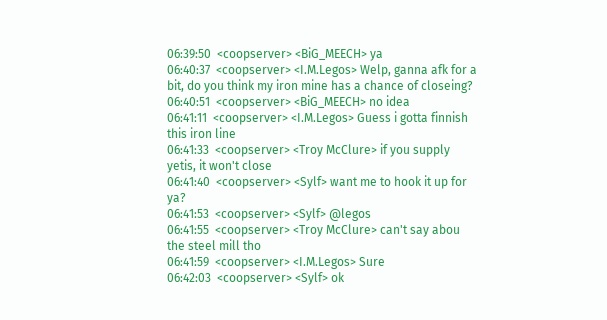06:39:50  <coopserver> <BiG_MEECH> ya
06:40:37  <coopserver> <I.M.Legos> Welp, ganna afk for a bit, do you think my iron mine has a chance of closeing?
06:40:51  <coopserver> <BiG_MEECH> no idea
06:41:11  <coopserver> <I.M.Legos> Guess i gotta finnish this iron line
06:41:33  <coopserver> <Troy McClure> if you supply yetis, it won't close
06:41:40  <coopserver> <Sylf> want me to hook it up for ya?
06:41:53  <coopserver> <Sylf> @legos
06:41:55  <coopserver> <Troy McClure> can't say abou the steel mill tho
06:41:59  <coopserver> <I.M.Legos> Sure
06:42:03  <coopserver> <Sylf> ok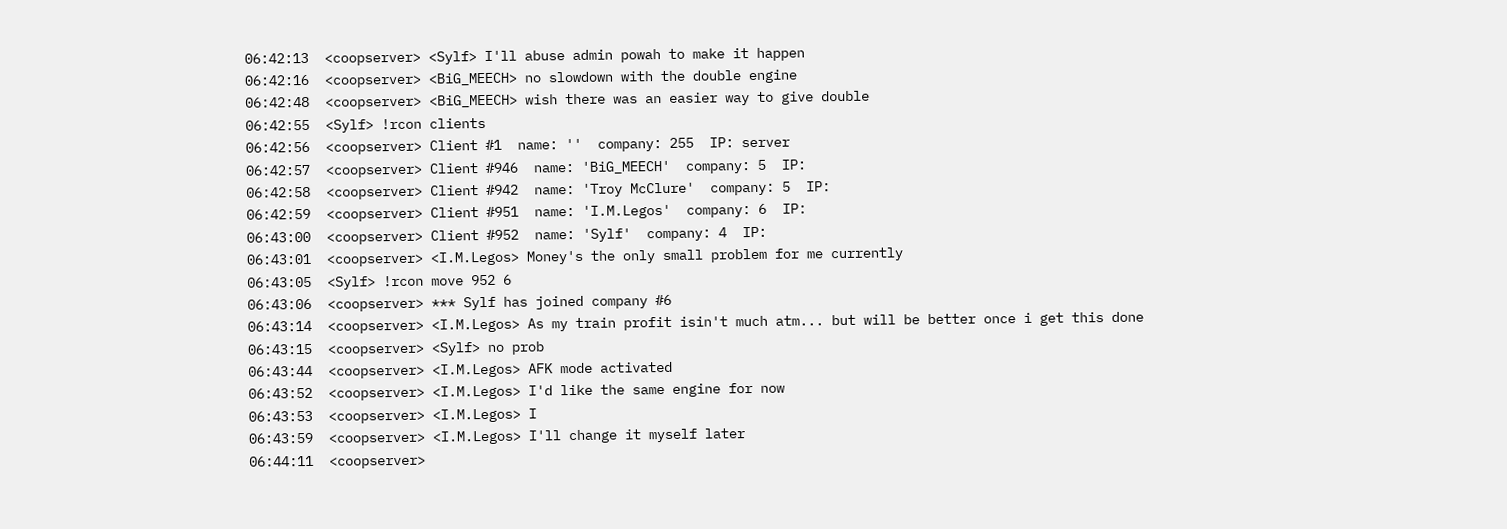06:42:13  <coopserver> <Sylf> I'll abuse admin powah to make it happen
06:42:16  <coopserver> <BiG_MEECH> no slowdown with the double engine
06:42:48  <coopserver> <BiG_MEECH> wish there was an easier way to give double
06:42:55  <Sylf> !rcon clients
06:42:56  <coopserver> Client #1  name: ''  company: 255  IP: server
06:42:57  <coopserver> Client #946  name: 'BiG_MEECH'  company: 5  IP:
06:42:58  <coopserver> Client #942  name: 'Troy McClure'  company: 5  IP:
06:42:59  <coopserver> Client #951  name: 'I.M.Legos'  company: 6  IP:
06:43:00  <coopserver> Client #952  name: 'Sylf'  company: 4  IP:
06:43:01  <coopserver> <I.M.Legos> Money's the only small problem for me currently
06:43:05  <Sylf> !rcon move 952 6
06:43:06  <coopserver> *** Sylf has joined company #6
06:43:14  <coopserver> <I.M.Legos> As my train profit isin't much atm... but will be better once i get this done
06:43:15  <coopserver> <Sylf> no prob
06:43:44  <coopserver> <I.M.Legos> AFK mode activated
06:43:52  <coopserver> <I.M.Legos> I'd like the same engine for now
06:43:53  <coopserver> <I.M.Legos> I
06:43:59  <coopserver> <I.M.Legos> I'll change it myself later
06:44:11  <coopserver>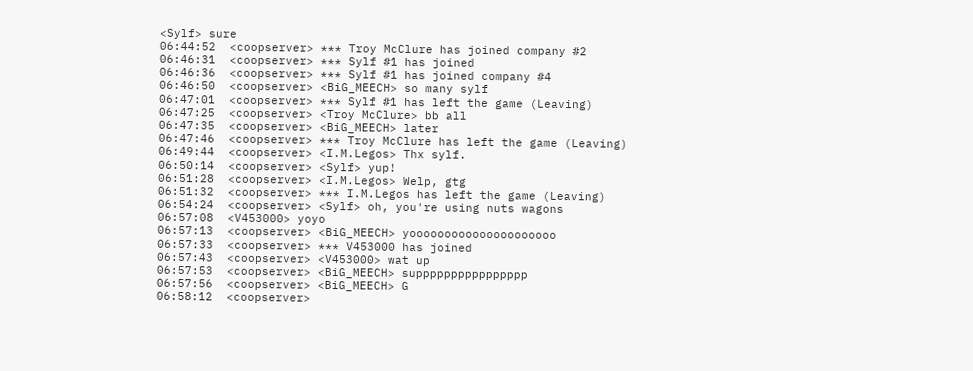<Sylf> sure
06:44:52  <coopserver> *** Troy McClure has joined company #2
06:46:31  <coopserver> *** Sylf #1 has joined
06:46:36  <coopserver> *** Sylf #1 has joined company #4
06:46:50  <coopserver> <BiG_MEECH> so many sylf
06:47:01  <coopserver> *** Sylf #1 has left the game (Leaving)
06:47:25  <coopserver> <Troy McClure> bb all
06:47:35  <coopserver> <BiG_MEECH> later
06:47:46  <coopserver> *** Troy McClure has left the game (Leaving)
06:49:44  <coopserver> <I.M.Legos> Thx sylf.
06:50:14  <coopserver> <Sylf> yup!
06:51:28  <coopserver> <I.M.Legos> Welp, gtg
06:51:32  <coopserver> *** I.M.Legos has left the game (Leaving)
06:54:24  <coopserver> <Sylf> oh, you're using nuts wagons
06:57:08  <V453000> yoyo
06:57:13  <coopserver> <BiG_MEECH> yooooooooooooooooooooo
06:57:33  <coopserver> *** V453000 has joined
06:57:43  <coopserver> <V453000> wat up
06:57:53  <coopserver> <BiG_MEECH> supppppppppppppppp
06:57:56  <coopserver> <BiG_MEECH> G
06:58:12  <coopserver>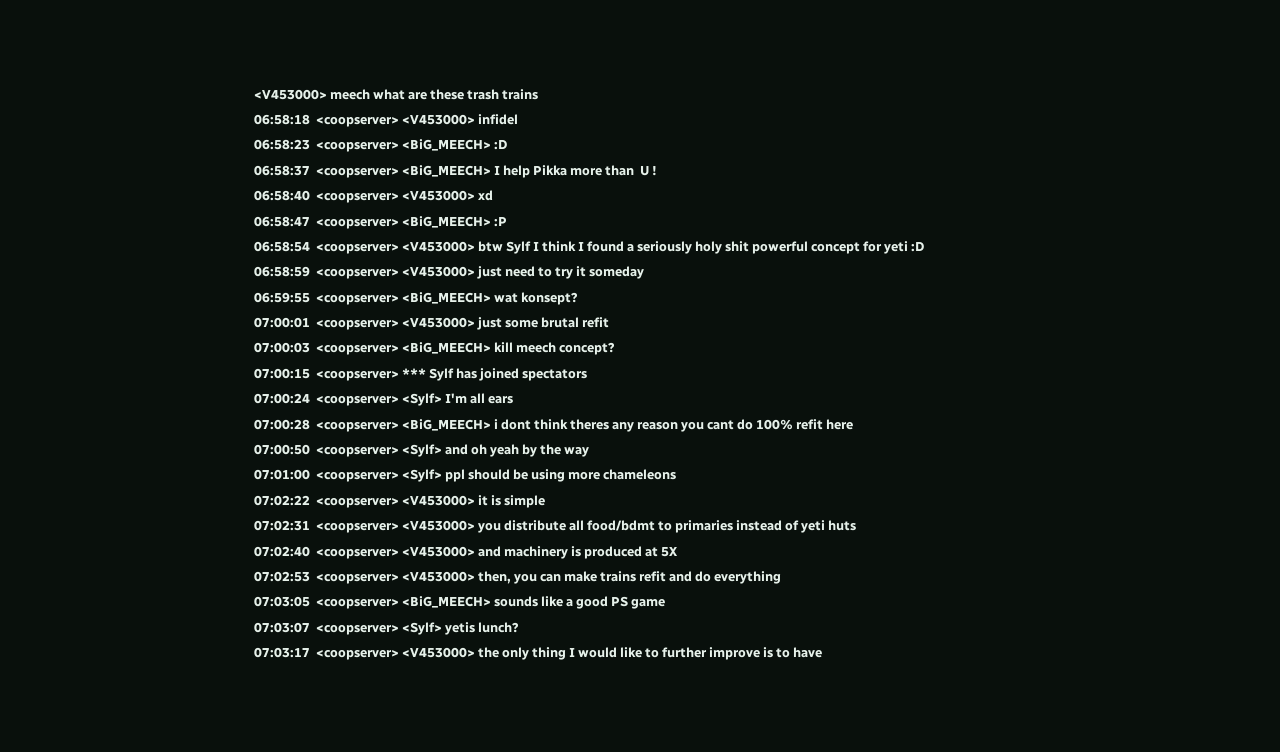<V453000> meech what are these trash trains
06:58:18  <coopserver> <V453000> infidel
06:58:23  <coopserver> <BiG_MEECH> :D
06:58:37  <coopserver> <BiG_MEECH> I help Pikka more than  U !
06:58:40  <coopserver> <V453000> xd
06:58:47  <coopserver> <BiG_MEECH> :P
06:58:54  <coopserver> <V453000> btw Sylf I think I found a seriously holy shit powerful concept for yeti :D
06:58:59  <coopserver> <V453000> just need to try it someday
06:59:55  <coopserver> <BiG_MEECH> wat konsept?
07:00:01  <coopserver> <V453000> just some brutal refit
07:00:03  <coopserver> <BiG_MEECH> kill meech concept?
07:00:15  <coopserver> *** Sylf has joined spectators
07:00:24  <coopserver> <Sylf> I'm all ears
07:00:28  <coopserver> <BiG_MEECH> i dont think theres any reason you cant do 100% refit here
07:00:50  <coopserver> <Sylf> and oh yeah by the way
07:01:00  <coopserver> <Sylf> ppl should be using more chameleons
07:02:22  <coopserver> <V453000> it is simple
07:02:31  <coopserver> <V453000> you distribute all food/bdmt to primaries instead of yeti huts
07:02:40  <coopserver> <V453000> and machinery is produced at 5X
07:02:53  <coopserver> <V453000> then, you can make trains refit and do everything
07:03:05  <coopserver> <BiG_MEECH> sounds like a good PS game
07:03:07  <coopserver> <Sylf> yetis lunch?
07:03:17  <coopserver> <V453000> the only thing I would like to further improve is to have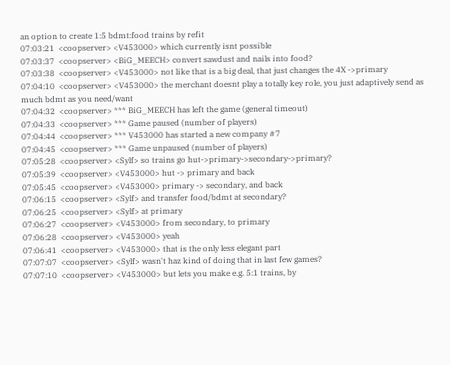an option to create 1:5 bdmt:food trains by refit
07:03:21  <coopserver> <V453000> which currently isnt possible
07:03:37  <coopserver> <BiG_MEECH> convert sawdust and nails into food?
07:03:38  <coopserver> <V453000> not like that is a big deal, that just changes the 4X ->primary
07:04:10  <coopserver> <V453000> the merchant doesnt play a totally key role, you just adaptively send as much bdmt as you need/want
07:04:32  <coopserver> *** BiG_MEECH has left the game (general timeout)
07:04:33  <coopserver> *** Game paused (number of players)
07:04:44  <coopserver> *** V453000 has started a new company #7
07:04:45  <coopserver> *** Game unpaused (number of players)
07:05:28  <coopserver> <Sylf> so trains go hut->primary->secondary->primary?
07:05:39  <coopserver> <V453000> hut -> primary and back
07:05:45  <coopserver> <V453000> primary -> secondary, and back
07:06:15  <coopserver> <Sylf> and transfer food/bdmt at secondary?
07:06:25  <coopserver> <Sylf> at primary
07:06:27  <coopserver> <V453000> from secondary, to primary
07:06:28  <coopserver> <V453000> yeah
07:06:41  <coopserver> <V453000> that is the only less elegant part
07:07:07  <coopserver> <Sylf> wasn't haz kind of doing that in last few games?
07:07:10  <coopserver> <V453000> but lets you make e.g. 5:1 trains, by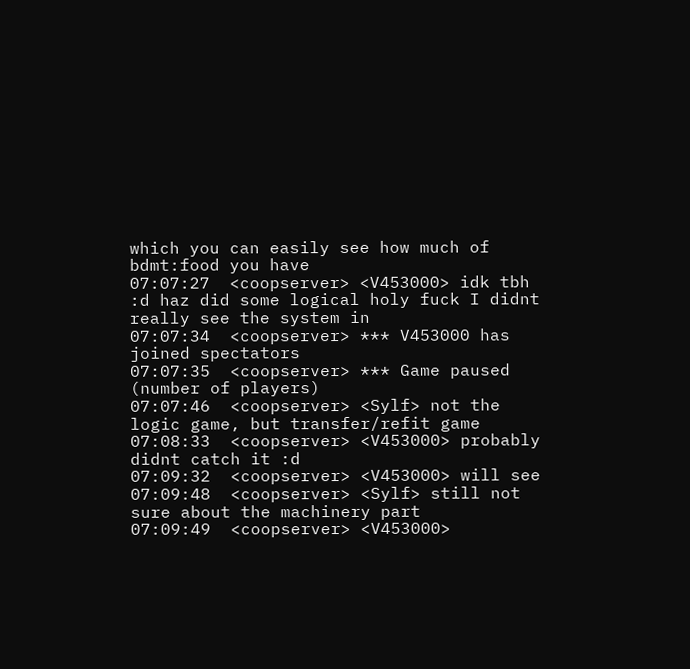which you can easily see how much of bdmt:food you have
07:07:27  <coopserver> <V453000> idk tbh :d haz did some logical holy fuck I didnt really see the system in
07:07:34  <coopserver> *** V453000 has joined spectators
07:07:35  <coopserver> *** Game paused (number of players)
07:07:46  <coopserver> <Sylf> not the logic game, but transfer/refit game
07:08:33  <coopserver> <V453000> probably didnt catch it :d
07:09:32  <coopserver> <V453000> will see
07:09:48  <coopserver> <Sylf> still not sure about the machinery part
07:09:49  <coopserver> <V453000>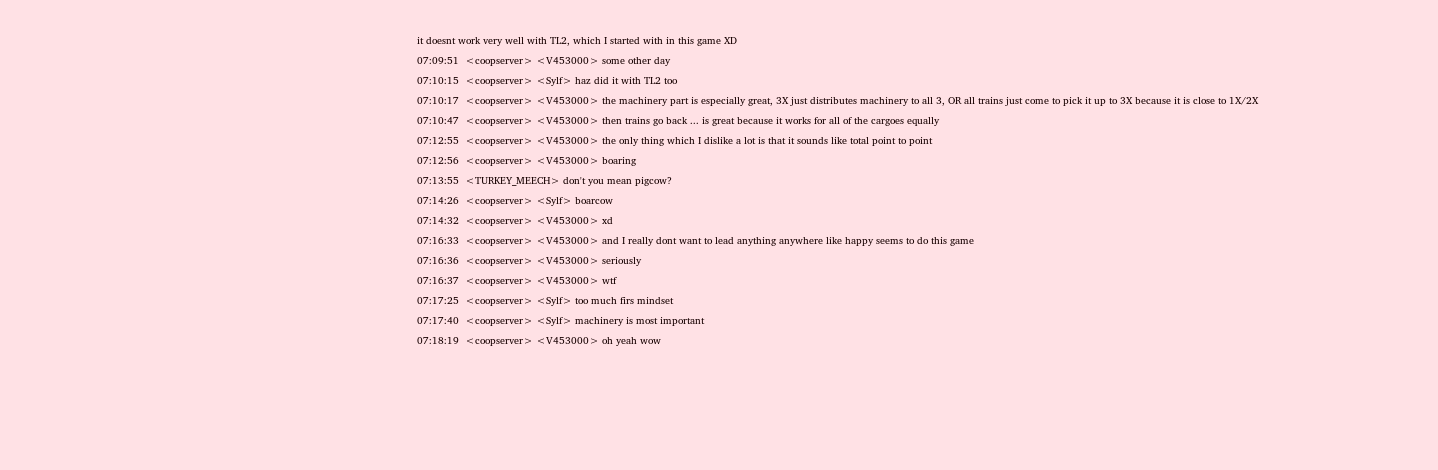it doesnt work very well with TL2, which I started with in this game XD
07:09:51  <coopserver> <V453000> some other day
07:10:15  <coopserver> <Sylf> haz did it with TL2 too
07:10:17  <coopserver> <V453000> the machinery part is especially great, 3X just distributes machinery to all 3, OR all trains just come to pick it up to 3X because it is close to 1X/2X
07:10:47  <coopserver> <V453000> then trains go back ... is great because it works for all of the cargoes equally
07:12:55  <coopserver> <V453000> the only thing which I dislike a lot is that it sounds like total point to point
07:12:56  <coopserver> <V453000> boaring
07:13:55  <TURKEY_MEECH> don't you mean pigcow?
07:14:26  <coopserver> <Sylf> boarcow
07:14:32  <coopserver> <V453000> xd
07:16:33  <coopserver> <V453000> and I really dont want to lead anything anywhere like happy seems to do this game
07:16:36  <coopserver> <V453000> seriously
07:16:37  <coopserver> <V453000> wtf
07:17:25  <coopserver> <Sylf> too much firs mindset
07:17:40  <coopserver> <Sylf> machinery is most important
07:18:19  <coopserver> <V453000> oh yeah wow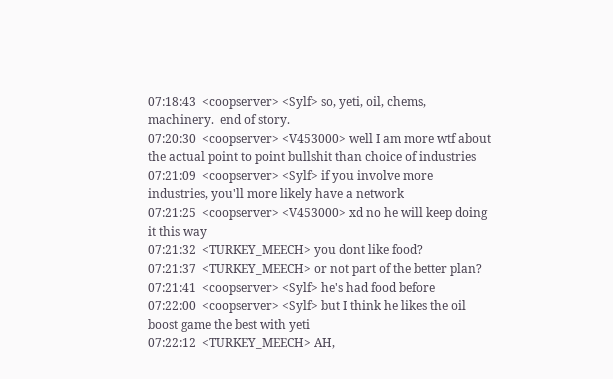07:18:43  <coopserver> <Sylf> so, yeti, oil, chems, machinery.  end of story.
07:20:30  <coopserver> <V453000> well I am more wtf about the actual point to point bullshit than choice of industries
07:21:09  <coopserver> <Sylf> if you involve more industries, you'll more likely have a network
07:21:25  <coopserver> <V453000> xd no he will keep doing it this way
07:21:32  <TURKEY_MEECH> you dont like food?
07:21:37  <TURKEY_MEECH> or not part of the better plan?
07:21:41  <coopserver> <Sylf> he's had food before
07:22:00  <coopserver> <Sylf> but I think he likes the oil boost game the best with yeti
07:22:12  <TURKEY_MEECH> AH,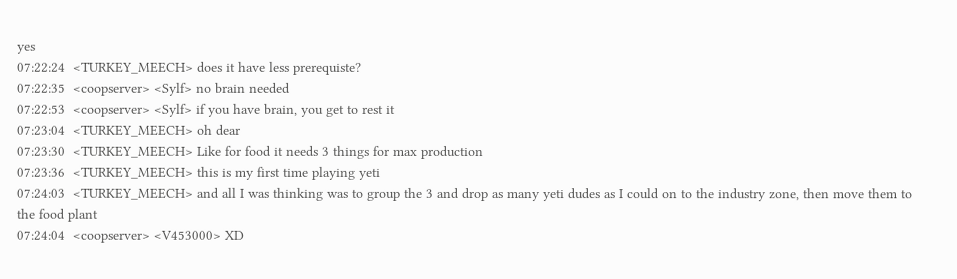yes
07:22:24  <TURKEY_MEECH> does it have less prerequiste?
07:22:35  <coopserver> <Sylf> no brain needed
07:22:53  <coopserver> <Sylf> if you have brain, you get to rest it
07:23:04  <TURKEY_MEECH> oh dear
07:23:30  <TURKEY_MEECH> Like for food it needs 3 things for max production
07:23:36  <TURKEY_MEECH> this is my first time playing yeti
07:24:03  <TURKEY_MEECH> and all I was thinking was to group the 3 and drop as many yeti dudes as I could on to the industry zone, then move them to the food plant
07:24:04  <coopserver> <V453000> XD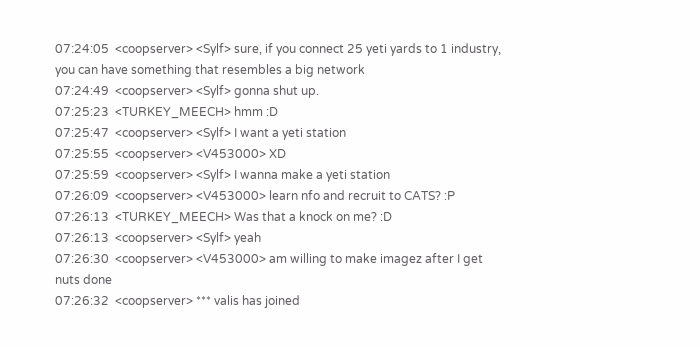07:24:05  <coopserver> <Sylf> sure, if you connect 25 yeti yards to 1 industry, you can have something that resembles a big network
07:24:49  <coopserver> <Sylf> gonna shut up.
07:25:23  <TURKEY_MEECH> hmm :D
07:25:47  <coopserver> <Sylf> I want a yeti station
07:25:55  <coopserver> <V453000> XD
07:25:59  <coopserver> <Sylf> I wanna make a yeti station
07:26:09  <coopserver> <V453000> learn nfo and recruit to CATS? :P
07:26:13  <TURKEY_MEECH> Was that a knock on me? :D
07:26:13  <coopserver> <Sylf> yeah
07:26:30  <coopserver> <V453000> am willing to make imagez after I get nuts done
07:26:32  <coopserver> *** valis has joined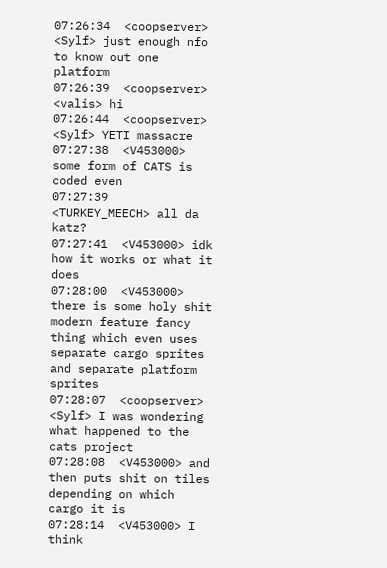07:26:34  <coopserver> <Sylf> just enough nfo to know out one platform
07:26:39  <coopserver> <valis> hi
07:26:44  <coopserver> <Sylf> YETI massacre
07:27:38  <V453000> some form of CATS is coded even
07:27:39  <TURKEY_MEECH> all da katz?
07:27:41  <V453000> idk how it works or what it does
07:28:00  <V453000> there is some holy shit modern feature fancy thing which even uses separate cargo sprites and separate platform sprites
07:28:07  <coopserver> <Sylf> I was wondering what happened to the cats project
07:28:08  <V453000> and then puts shit on tiles depending on which cargo it is
07:28:14  <V453000> I think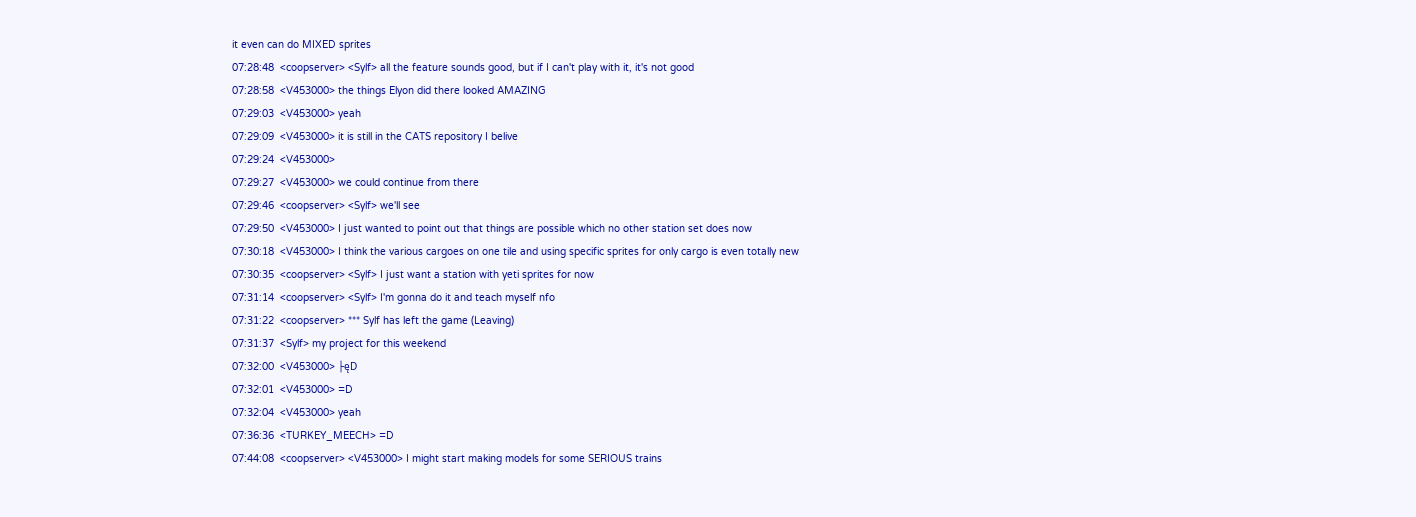it even can do MIXED sprites
07:28:48  <coopserver> <Sylf> all the feature sounds good, but if I can't play with it, it's not good
07:28:58  <V453000> the things Elyon did there looked AMAZING
07:29:03  <V453000> yeah
07:29:09  <V453000> it is still in the CATS repository I belive
07:29:24  <V453000>
07:29:27  <V453000> we could continue from there
07:29:46  <coopserver> <Sylf> we'll see
07:29:50  <V453000> I just wanted to point out that things are possible which no other station set does now
07:30:18  <V453000> I think the various cargoes on one tile and using specific sprites for only cargo is even totally new
07:30:35  <coopserver> <Sylf> I just want a station with yeti sprites for now
07:31:14  <coopserver> <Sylf> I'm gonna do it and teach myself nfo
07:31:22  <coopserver> *** Sylf has left the game (Leaving)
07:31:37  <Sylf> my project for this weekend
07:32:00  <V453000> ├ęD
07:32:01  <V453000> =D
07:32:04  <V453000> yeah
07:36:36  <TURKEY_MEECH> =D
07:44:08  <coopserver> <V453000> I might start making models for some SERIOUS trains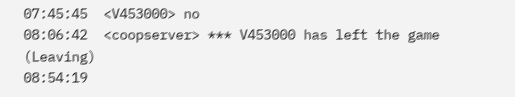07:45:45  <V453000> no
08:06:42  <coopserver> *** V453000 has left the game (Leaving)
08:54:19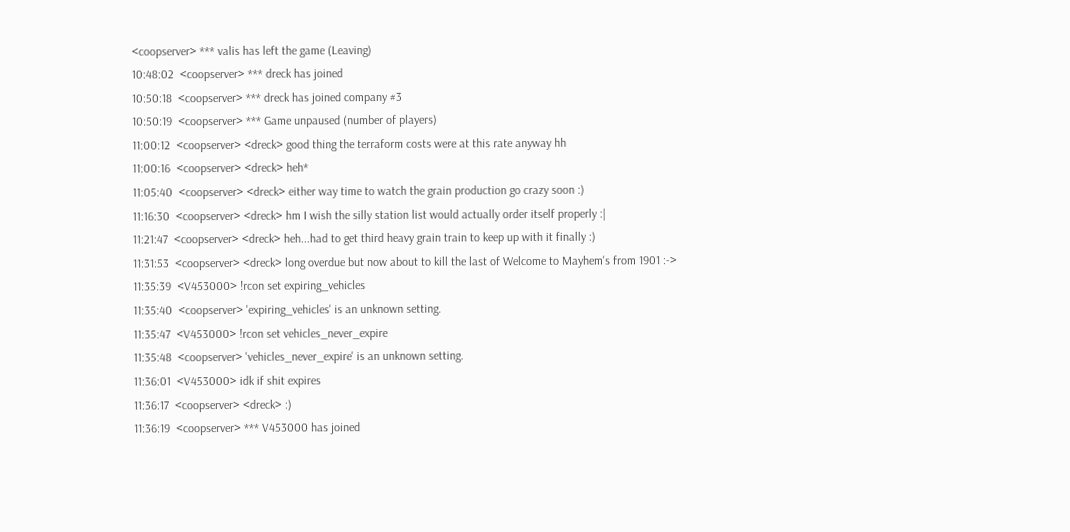<coopserver> *** valis has left the game (Leaving)
10:48:02  <coopserver> *** dreck has joined
10:50:18  <coopserver> *** dreck has joined company #3
10:50:19  <coopserver> *** Game unpaused (number of players)
11:00:12  <coopserver> <dreck> good thing the terraform costs were at this rate anyway hh
11:00:16  <coopserver> <dreck> heh*
11:05:40  <coopserver> <dreck> either way time to watch the grain production go crazy soon :)
11:16:30  <coopserver> <dreck> hm I wish the silly station list would actually order itself properly :|
11:21:47  <coopserver> <dreck> heh...had to get third heavy grain train to keep up with it finally :)
11:31:53  <coopserver> <dreck> long overdue but now about to kill the last of Welcome to Mayhem's from 1901 :->
11:35:39  <V453000> !rcon set expiring_vehicles
11:35:40  <coopserver> 'expiring_vehicles' is an unknown setting.
11:35:47  <V453000> !rcon set vehicles_never_expire
11:35:48  <coopserver> 'vehicles_never_expire' is an unknown setting.
11:36:01  <V453000> idk if shit expires
11:36:17  <coopserver> <dreck> :)
11:36:19  <coopserver> *** V453000 has joined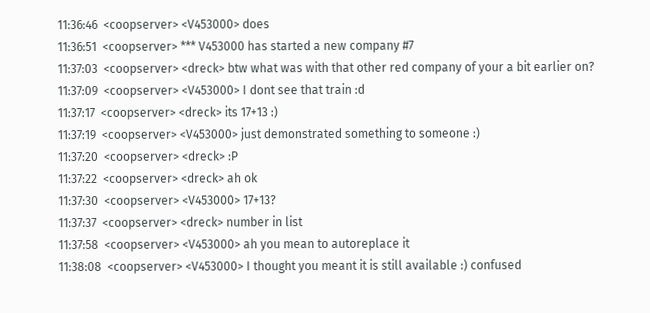11:36:46  <coopserver> <V453000> does
11:36:51  <coopserver> *** V453000 has started a new company #7
11:37:03  <coopserver> <dreck> btw what was with that other red company of your a bit earlier on?
11:37:09  <coopserver> <V453000> I dont see that train :d
11:37:17  <coopserver> <dreck> its 17+13 :)
11:37:19  <coopserver> <V453000> just demonstrated something to someone :)
11:37:20  <coopserver> <dreck> :P
11:37:22  <coopserver> <dreck> ah ok
11:37:30  <coopserver> <V453000> 17+13?
11:37:37  <coopserver> <dreck> number in list
11:37:58  <coopserver> <V453000> ah you mean to autoreplace it
11:38:08  <coopserver> <V453000> I thought you meant it is still available :) confused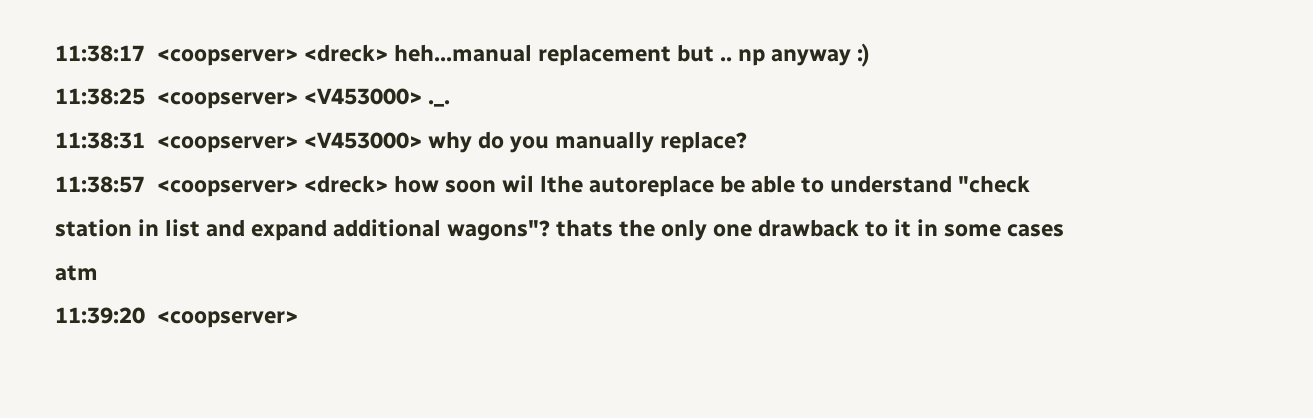11:38:17  <coopserver> <dreck> heh...manual replacement but .. np anyway :)
11:38:25  <coopserver> <V453000> ._.
11:38:31  <coopserver> <V453000> why do you manually replace?
11:38:57  <coopserver> <dreck> how soon wil lthe autoreplace be able to understand "check station in list and expand additional wagons"? thats the only one drawback to it in some cases atm
11:39:20  <coopserver>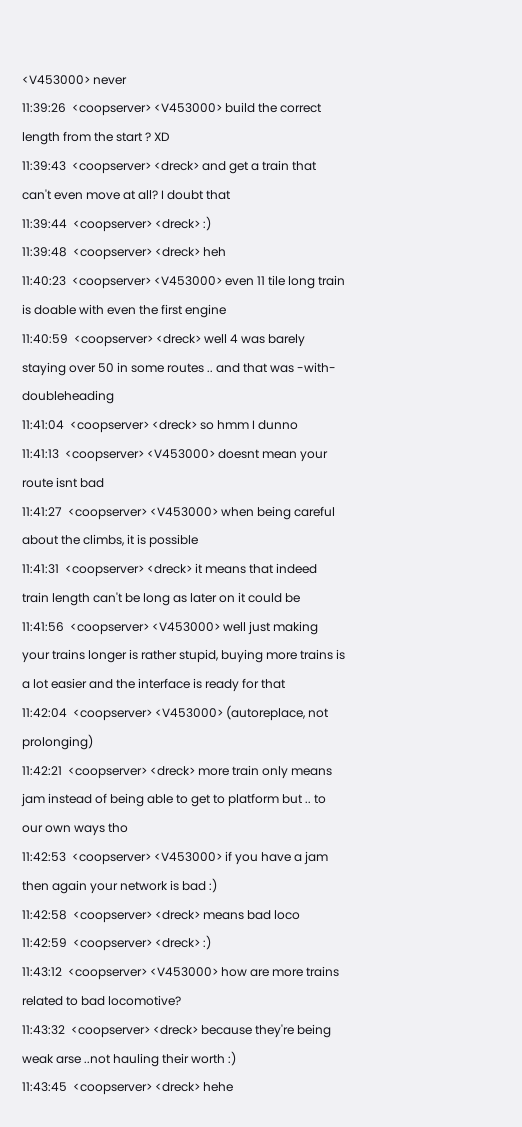<V453000> never
11:39:26  <coopserver> <V453000> build the correct length from the start ? XD
11:39:43  <coopserver> <dreck> and get a train that can't even move at all? I doubt that
11:39:44  <coopserver> <dreck> :)
11:39:48  <coopserver> <dreck> heh
11:40:23  <coopserver> <V453000> even 11 tile long train is doable with even the first engine
11:40:59  <coopserver> <dreck> well 4 was barely staying over 50 in some routes .. and that was -with- doubleheading
11:41:04  <coopserver> <dreck> so hmm I dunno
11:41:13  <coopserver> <V453000> doesnt mean your route isnt bad
11:41:27  <coopserver> <V453000> when being careful about the climbs, it is possible
11:41:31  <coopserver> <dreck> it means that indeed train length can't be long as later on it could be
11:41:56  <coopserver> <V453000> well just making your trains longer is rather stupid, buying more trains is a lot easier and the interface is ready for that
11:42:04  <coopserver> <V453000> (autoreplace, not prolonging)
11:42:21  <coopserver> <dreck> more train only means jam instead of being able to get to platform but .. to our own ways tho
11:42:53  <coopserver> <V453000> if you have a jam then again your network is bad :)
11:42:58  <coopserver> <dreck> means bad loco
11:42:59  <coopserver> <dreck> :)
11:43:12  <coopserver> <V453000> how are more trains related to bad locomotive?
11:43:32  <coopserver> <dreck> because they're being weak arse ..not hauling their worth :)
11:43:45  <coopserver> <dreck> hehe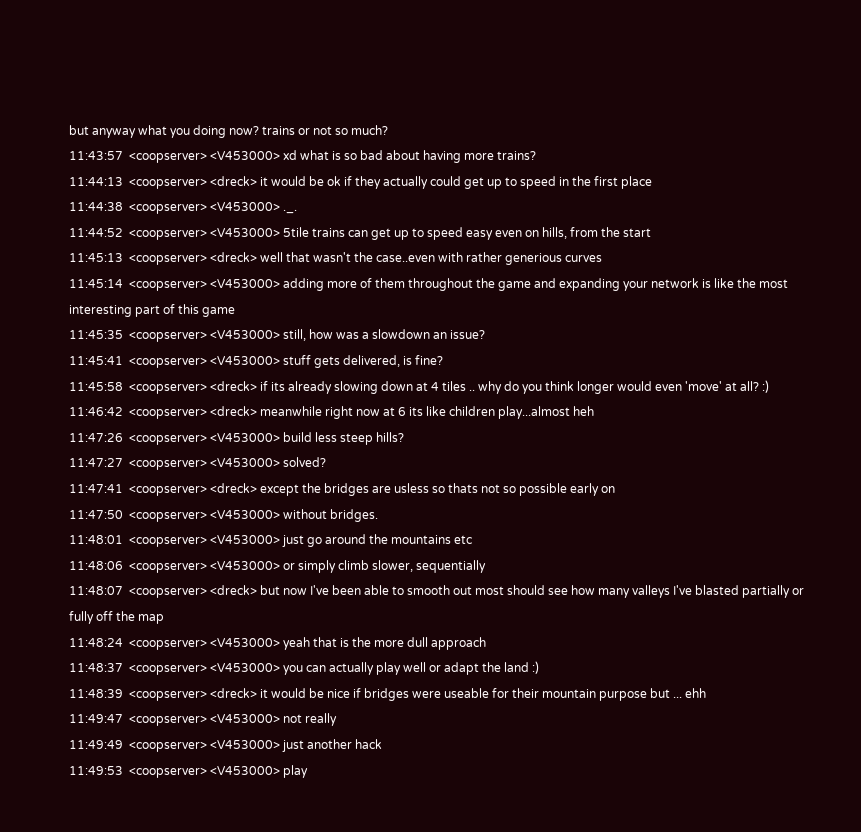but anyway what you doing now? trains or not so much?
11:43:57  <coopserver> <V453000> xd what is so bad about having more trains?
11:44:13  <coopserver> <dreck> it would be ok if they actually could get up to speed in the first place
11:44:38  <coopserver> <V453000> ._.
11:44:52  <coopserver> <V453000> 5tile trains can get up to speed easy even on hills, from the start
11:45:13  <coopserver> <dreck> well that wasn't the case..even with rather generious curves
11:45:14  <coopserver> <V453000> adding more of them throughout the game and expanding your network is like the most interesting part of this game
11:45:35  <coopserver> <V453000> still, how was a slowdown an issue?
11:45:41  <coopserver> <V453000> stuff gets delivered, is fine?
11:45:58  <coopserver> <dreck> if its already slowing down at 4 tiles .. why do you think longer would even 'move' at all? :)
11:46:42  <coopserver> <dreck> meanwhile right now at 6 its like children play...almost heh
11:47:26  <coopserver> <V453000> build less steep hills?
11:47:27  <coopserver> <V453000> solved?
11:47:41  <coopserver> <dreck> except the bridges are usless so thats not so possible early on
11:47:50  <coopserver> <V453000> without bridges.
11:48:01  <coopserver> <V453000> just go around the mountains etc
11:48:06  <coopserver> <V453000> or simply climb slower, sequentially
11:48:07  <coopserver> <dreck> but now I've been able to smooth out most should see how many valleys I've blasted partially or fully off the map
11:48:24  <coopserver> <V453000> yeah that is the more dull approach
11:48:37  <coopserver> <V453000> you can actually play well or adapt the land :)
11:48:39  <coopserver> <dreck> it would be nice if bridges were useable for their mountain purpose but ... ehh
11:49:47  <coopserver> <V453000> not really
11:49:49  <coopserver> <V453000> just another hack
11:49:53  <coopserver> <V453000> play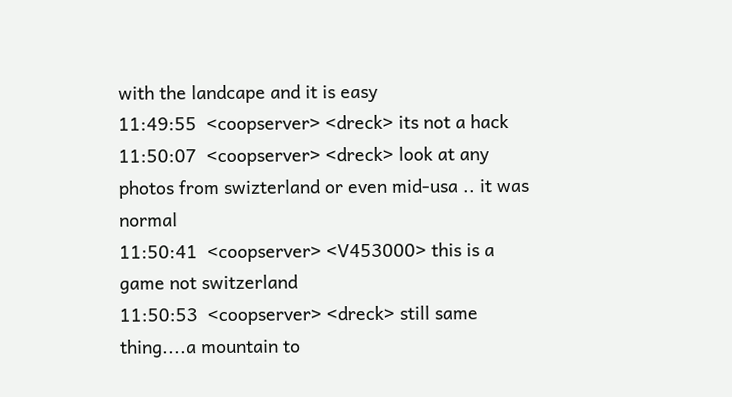with the landcape and it is easy
11:49:55  <coopserver> <dreck> its not a hack
11:50:07  <coopserver> <dreck> look at any photos from swizterland or even mid-usa .. it was normal
11:50:41  <coopserver> <V453000> this is a game not switzerland
11:50:53  <coopserver> <dreck> still same thing....a mountain to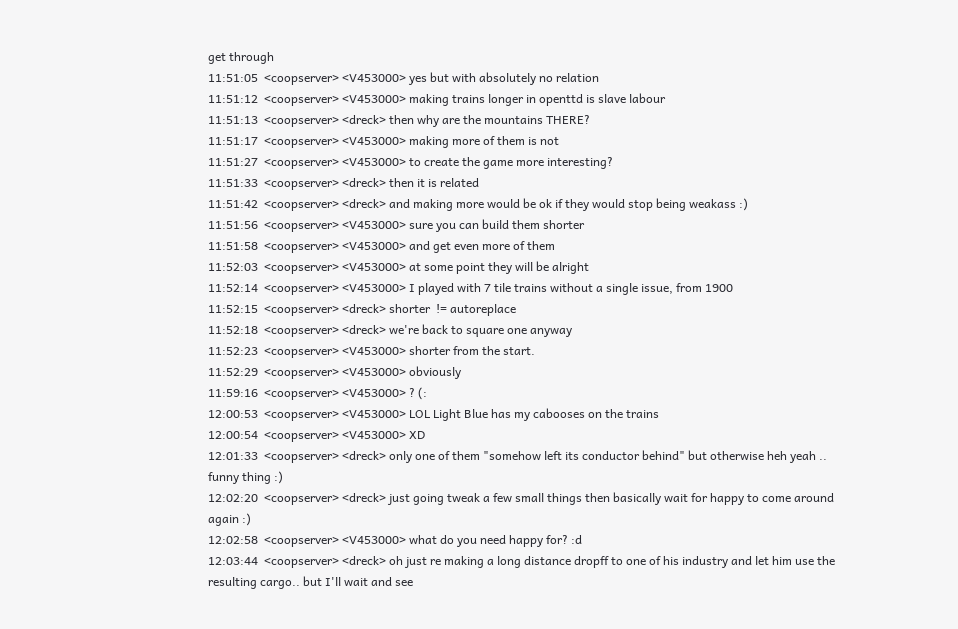get through
11:51:05  <coopserver> <V453000> yes but with absolutely no relation
11:51:12  <coopserver> <V453000> making trains longer in openttd is slave labour
11:51:13  <coopserver> <dreck> then why are the mountains THERE?
11:51:17  <coopserver> <V453000> making more of them is not
11:51:27  <coopserver> <V453000> to create the game more interesting?
11:51:33  <coopserver> <dreck> then it is related
11:51:42  <coopserver> <dreck> and making more would be ok if they would stop being weakass :)
11:51:56  <coopserver> <V453000> sure you can build them shorter
11:51:58  <coopserver> <V453000> and get even more of them
11:52:03  <coopserver> <V453000> at some point they will be alright
11:52:14  <coopserver> <V453000> I played with 7 tile trains without a single issue, from 1900
11:52:15  <coopserver> <dreck> shorter  != autoreplace
11:52:18  <coopserver> <dreck> we're back to square one anyway
11:52:23  <coopserver> <V453000> shorter from the start.
11:52:29  <coopserver> <V453000> obviously
11:59:16  <coopserver> <V453000> ? (:
12:00:53  <coopserver> <V453000> LOL Light Blue has my cabooses on the trains
12:00:54  <coopserver> <V453000> XD
12:01:33  <coopserver> <dreck> only one of them "somehow left its conductor behind" but otherwise heh yeah .. funny thing :)
12:02:20  <coopserver> <dreck> just going tweak a few small things then basically wait for happy to come around again :)
12:02:58  <coopserver> <V453000> what do you need happy for? :d
12:03:44  <coopserver> <dreck> oh just re making a long distance dropff to one of his industry and let him use the resulting cargo.. but I'll wait and see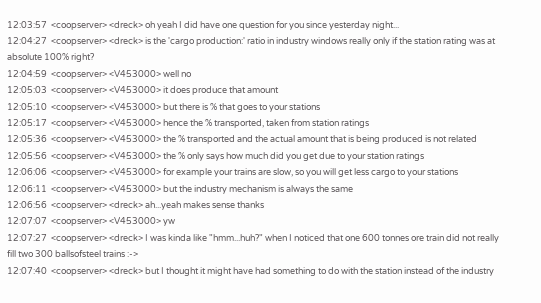12:03:57  <coopserver> <dreck> oh yeah I did have one question for you since yesterday night...
12:04:27  <coopserver> <dreck> is the 'cargo production:' ratio in industry windows really only if the station rating was at absolute 100% right?
12:04:59  <coopserver> <V453000> well no
12:05:03  <coopserver> <V453000> it does produce that amount
12:05:10  <coopserver> <V453000> but there is % that goes to your stations
12:05:17  <coopserver> <V453000> hence the % transported, taken from station ratings
12:05:36  <coopserver> <V453000> the % transported and the actual amount that is being produced is not related
12:05:56  <coopserver> <V453000> the % only says how much did you get due to your station ratings
12:06:06  <coopserver> <V453000> for example your trains are slow, so you will get less cargo to your stations
12:06:11  <coopserver> <V453000> but the industry mechanism is always the same
12:06:56  <coopserver> <dreck> ah...yeah makes sense thanks
12:07:07  <coopserver> <V453000> yw
12:07:27  <coopserver> <dreck> I was kinda like "hmm...huh?" when I noticed that one 600 tonnes ore train did not really fill two 300 ballsofsteel trains :->
12:07:40  <coopserver> <dreck> but I thought it might have had something to do with the station instead of the industry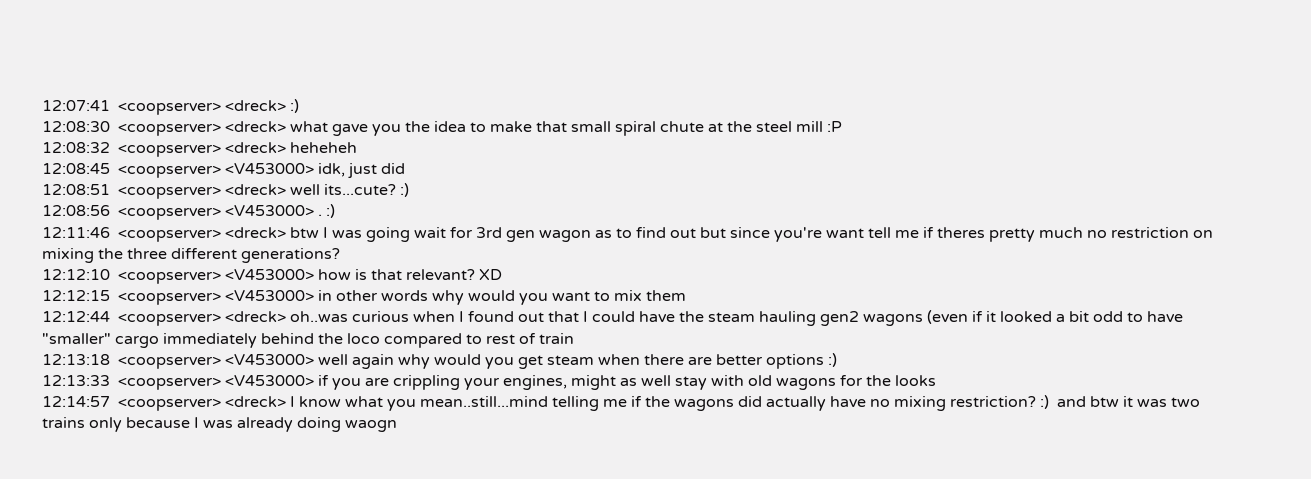12:07:41  <coopserver> <dreck> :)
12:08:30  <coopserver> <dreck> what gave you the idea to make that small spiral chute at the steel mill :P
12:08:32  <coopserver> <dreck> heheheh
12:08:45  <coopserver> <V453000> idk, just did
12:08:51  <coopserver> <dreck> well its...cute? :)
12:08:56  <coopserver> <V453000> . :)
12:11:46  <coopserver> <dreck> btw I was going wait for 3rd gen wagon as to find out but since you're want tell me if theres pretty much no restriction on mixing the three different generations?
12:12:10  <coopserver> <V453000> how is that relevant? XD
12:12:15  <coopserver> <V453000> in other words why would you want to mix them
12:12:44  <coopserver> <dreck> oh..was curious when I found out that I could have the steam hauling gen2 wagons (even if it looked a bit odd to have "smaller" cargo immediately behind the loco compared to rest of train
12:13:18  <coopserver> <V453000> well again why would you get steam when there are better options :)
12:13:33  <coopserver> <V453000> if you are crippling your engines, might as well stay with old wagons for the looks
12:14:57  <coopserver> <dreck> I know what you mean..still...mind telling me if the wagons did actually have no mixing restriction? :)  and btw it was two trains only because I was already doing waogn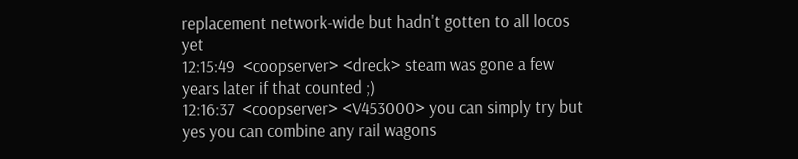replacement network-wide but hadn't gotten to all locos yet
12:15:49  <coopserver> <dreck> steam was gone a few years later if that counted ;)
12:16:37  <coopserver> <V453000> you can simply try but yes you can combine any rail wagons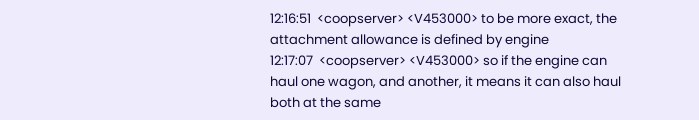12:16:51  <coopserver> <V453000> to be more exact, the attachment allowance is defined by engine
12:17:07  <coopserver> <V453000> so if the engine can haul one wagon, and another, it means it can also haul both at the same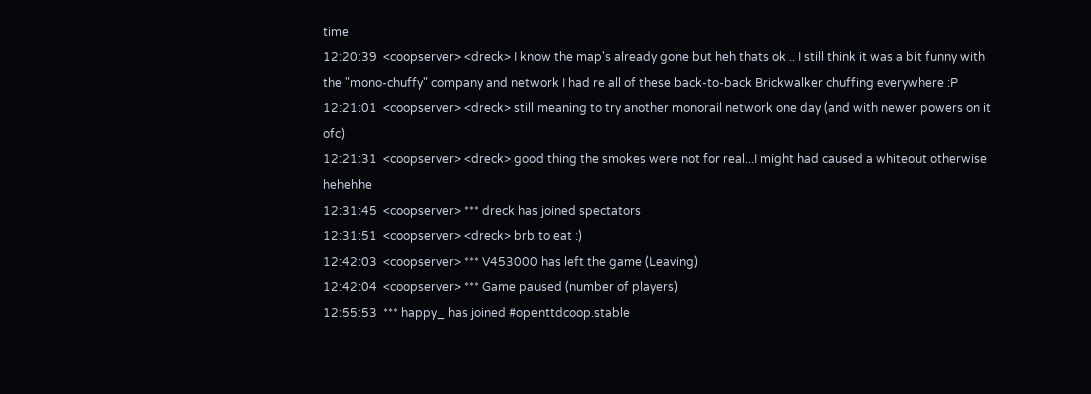time
12:20:39  <coopserver> <dreck> I know the map's already gone but heh thats ok .. I still think it was a bit funny with the "mono-chuffy" company and network I had re all of these back-to-back Brickwalker chuffing everywhere :P
12:21:01  <coopserver> <dreck> still meaning to try another monorail network one day (and with newer powers on it ofc)
12:21:31  <coopserver> <dreck> good thing the smokes were not for real...I might had caused a whiteout otherwise hehehhe
12:31:45  <coopserver> *** dreck has joined spectators
12:31:51  <coopserver> <dreck> brb to eat :)
12:42:03  <coopserver> *** V453000 has left the game (Leaving)
12:42:04  <coopserver> *** Game paused (number of players)
12:55:53  *** happy_ has joined #openttdcoop.stable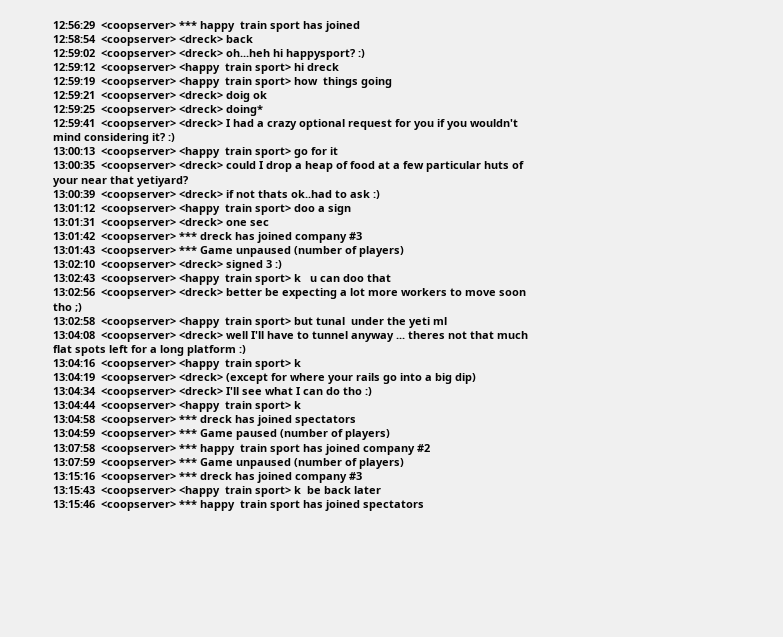12:56:29  <coopserver> *** happy  train sport has joined
12:58:54  <coopserver> <dreck> back
12:59:02  <coopserver> <dreck> oh...heh hi happysport? :)
12:59:12  <coopserver> <happy  train sport> hi dreck
12:59:19  <coopserver> <happy  train sport> how  things going
12:59:21  <coopserver> <dreck> doig ok
12:59:25  <coopserver> <dreck> doing*
12:59:41  <coopserver> <dreck> I had a crazy optional request for you if you wouldn't mind considering it? :)
13:00:13  <coopserver> <happy  train sport> go for it
13:00:35  <coopserver> <dreck> could I drop a heap of food at a few particular huts of your near that yetiyard?
13:00:39  <coopserver> <dreck> if not thats ok..had to ask :)
13:01:12  <coopserver> <happy  train sport> doo a sign
13:01:31  <coopserver> <dreck> one sec
13:01:42  <coopserver> *** dreck has joined company #3
13:01:43  <coopserver> *** Game unpaused (number of players)
13:02:10  <coopserver> <dreck> signed 3 :)
13:02:43  <coopserver> <happy  train sport> k   u can doo that
13:02:56  <coopserver> <dreck> better be expecting a lot more workers to move soon tho ;)
13:02:58  <coopserver> <happy  train sport> but tunal  under the yeti ml
13:04:08  <coopserver> <dreck> well I'll have to tunnel anyway ... theres not that much flat spots left for a long platform :)
13:04:16  <coopserver> <happy  train sport> k
13:04:19  <coopserver> <dreck> (except for where your rails go into a big dip)
13:04:34  <coopserver> <dreck> I'll see what I can do tho :)
13:04:44  <coopserver> <happy  train sport> k
13:04:58  <coopserver> *** dreck has joined spectators
13:04:59  <coopserver> *** Game paused (number of players)
13:07:58  <coopserver> *** happy  train sport has joined company #2
13:07:59  <coopserver> *** Game unpaused (number of players)
13:15:16  <coopserver> *** dreck has joined company #3
13:15:43  <coopserver> <happy  train sport> k  be back later
13:15:46  <coopserver> *** happy  train sport has joined spectators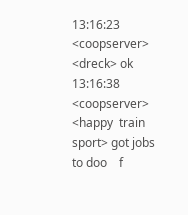13:16:23  <coopserver> <dreck> ok
13:16:38  <coopserver> <happy  train sport> got jobs to doo    f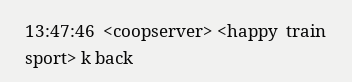13:47:46  <coopserver> <happy  train sport> k back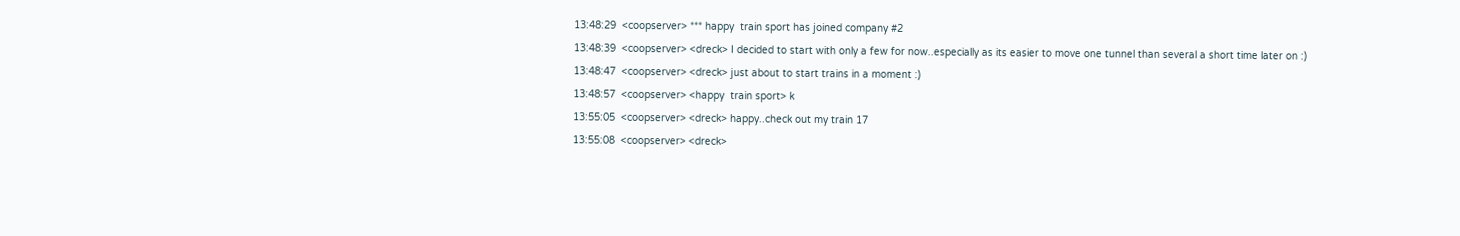13:48:29  <coopserver> *** happy  train sport has joined company #2
13:48:39  <coopserver> <dreck> I decided to start with only a few for now..especially as its easier to move one tunnel than several a short time later on :)
13:48:47  <coopserver> <dreck> just about to start trains in a moment :)
13:48:57  <coopserver> <happy  train sport> k
13:55:05  <coopserver> <dreck> happy..check out my train 17
13:55:08  <coopserver> <dreck>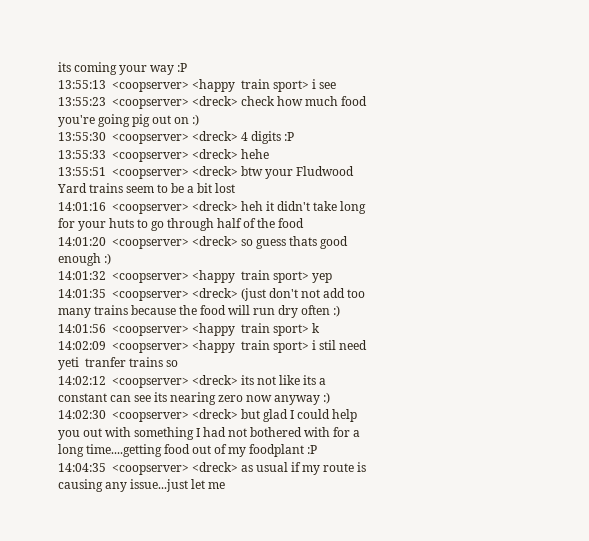its coming your way :P
13:55:13  <coopserver> <happy  train sport> i see
13:55:23  <coopserver> <dreck> check how much food you're going pig out on :)
13:55:30  <coopserver> <dreck> 4 digits :P
13:55:33  <coopserver> <dreck> hehe
13:55:51  <coopserver> <dreck> btw your Fludwood Yard trains seem to be a bit lost
14:01:16  <coopserver> <dreck> heh it didn't take long for your huts to go through half of the food
14:01:20  <coopserver> <dreck> so guess thats good enough :)
14:01:32  <coopserver> <happy  train sport> yep
14:01:35  <coopserver> <dreck> (just don't not add too many trains because the food will run dry often :)
14:01:56  <coopserver> <happy  train sport> k
14:02:09  <coopserver> <happy  train sport> i stil need yeti  tranfer trains so
14:02:12  <coopserver> <dreck> its not like its a constant can see its nearing zero now anyway :)
14:02:30  <coopserver> <dreck> but glad I could help you out with something I had not bothered with for a long time....getting food out of my foodplant :P
14:04:35  <coopserver> <dreck> as usual if my route is causing any issue...just let me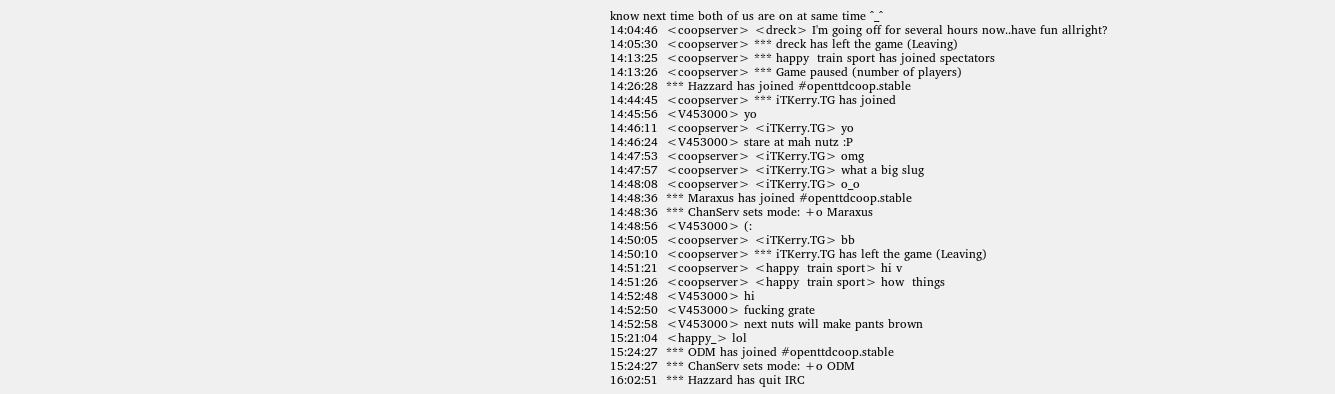know next time both of us are on at same time ^_^
14:04:46  <coopserver> <dreck> I'm going off for several hours now..have fun allright?
14:05:30  <coopserver> *** dreck has left the game (Leaving)
14:13:25  <coopserver> *** happy  train sport has joined spectators
14:13:26  <coopserver> *** Game paused (number of players)
14:26:28  *** Hazzard has joined #openttdcoop.stable
14:44:45  <coopserver> *** iTKerry.TG has joined
14:45:56  <V453000> yo
14:46:11  <coopserver> <iTKerry.TG> yo
14:46:24  <V453000> stare at mah nutz :P
14:47:53  <coopserver> <iTKerry.TG> omg
14:47:57  <coopserver> <iTKerry.TG> what a big slug
14:48:08  <coopserver> <iTKerry.TG> o_o
14:48:36  *** Maraxus has joined #openttdcoop.stable
14:48:36  *** ChanServ sets mode: +o Maraxus
14:48:56  <V453000> (:
14:50:05  <coopserver> <iTKerry.TG> bb
14:50:10  <coopserver> *** iTKerry.TG has left the game (Leaving)
14:51:21  <coopserver> <happy  train sport> hi v
14:51:26  <coopserver> <happy  train sport> how  things
14:52:48  <V453000> hi
14:52:50  <V453000> fucking grate
14:52:58  <V453000> next nuts will make pants brown
15:21:04  <happy_> lol
15:24:27  *** ODM has joined #openttdcoop.stable
15:24:27  *** ChanServ sets mode: +o ODM
16:02:51  *** Hazzard has quit IRC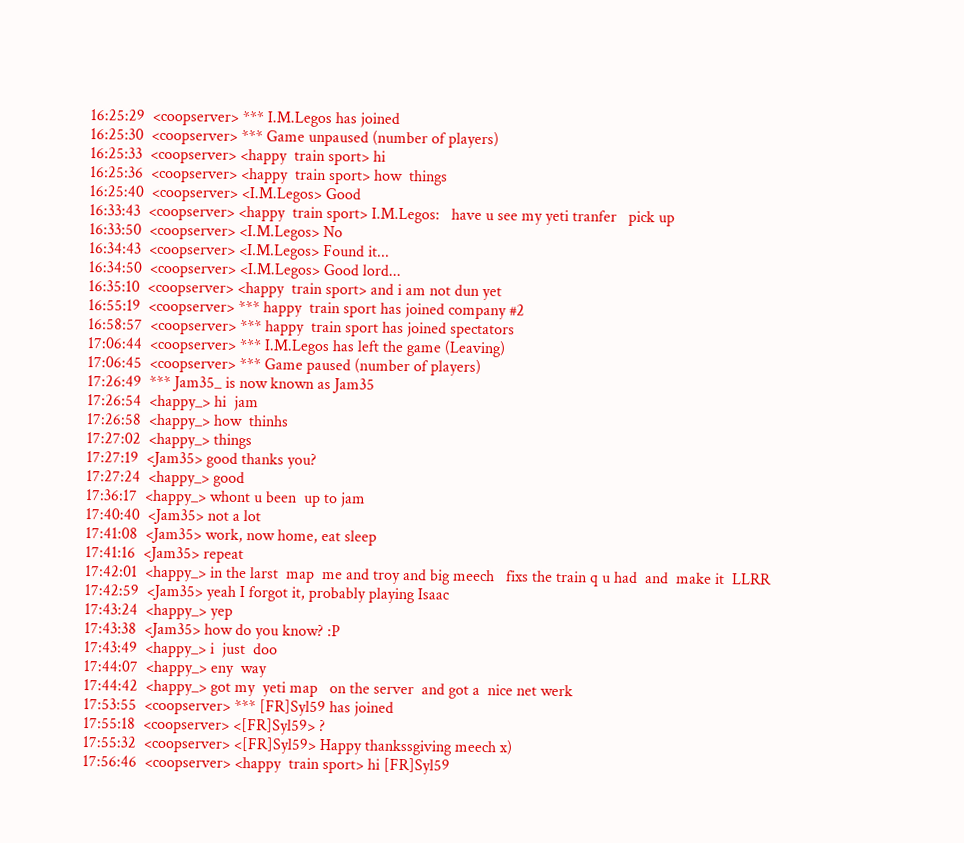16:25:29  <coopserver> *** I.M.Legos has joined
16:25:30  <coopserver> *** Game unpaused (number of players)
16:25:33  <coopserver> <happy  train sport> hi
16:25:36  <coopserver> <happy  train sport> how  things
16:25:40  <coopserver> <I.M.Legos> Good
16:33:43  <coopserver> <happy  train sport> I.M.Legos:   have u see my yeti tranfer   pick up
16:33:50  <coopserver> <I.M.Legos> No
16:34:43  <coopserver> <I.M.Legos> Found it...
16:34:50  <coopserver> <I.M.Legos> Good lord...
16:35:10  <coopserver> <happy  train sport> and i am not dun yet
16:55:19  <coopserver> *** happy  train sport has joined company #2
16:58:57  <coopserver> *** happy  train sport has joined spectators
17:06:44  <coopserver> *** I.M.Legos has left the game (Leaving)
17:06:45  <coopserver> *** Game paused (number of players)
17:26:49  *** Jam35_ is now known as Jam35
17:26:54  <happy_> hi  jam
17:26:58  <happy_> how  thinhs
17:27:02  <happy_> things
17:27:19  <Jam35> good thanks you?
17:27:24  <happy_> good
17:36:17  <happy_> whont u been  up to jam
17:40:40  <Jam35> not a lot
17:41:08  <Jam35> work, now home, eat sleep
17:41:16  <Jam35> repeat
17:42:01  <happy_> in the larst  map  me and troy and big meech   fixs the train q u had  and  make it  LLRR
17:42:59  <Jam35> yeah I forgot it, probably playing Isaac
17:43:24  <happy_> yep
17:43:38  <Jam35> how do you know? :P
17:43:49  <happy_> i  just  doo
17:44:07  <happy_> eny  way
17:44:42  <happy_> got my  yeti map   on the server  and got a  nice net werk
17:53:55  <coopserver> *** [FR]Syl59 has joined
17:55:18  <coopserver> <[FR]Syl59> ?
17:55:32  <coopserver> <[FR]Syl59> Happy thankssgiving meech x)
17:56:46  <coopserver> <happy  train sport> hi [FR]Syl59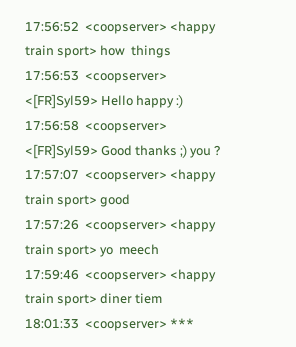17:56:52  <coopserver> <happy  train sport> how  things
17:56:53  <coopserver> <[FR]Syl59> Hello happy :)
17:56:58  <coopserver> <[FR]Syl59> Good thanks ;) you ?
17:57:07  <coopserver> <happy  train sport> good
17:57:26  <coopserver> <happy  train sport> yo  meech
17:59:46  <coopserver> <happy  train sport> diner tiem
18:01:33  <coopserver> ***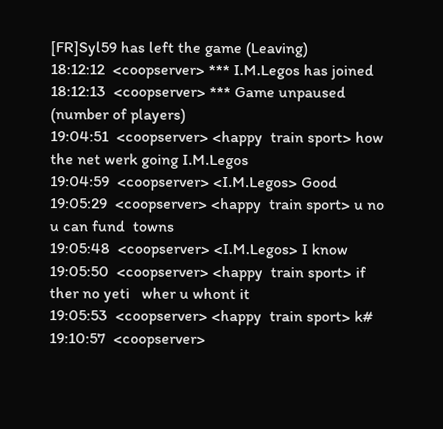[FR]Syl59 has left the game (Leaving)
18:12:12  <coopserver> *** I.M.Legos has joined
18:12:13  <coopserver> *** Game unpaused (number of players)
19:04:51  <coopserver> <happy  train sport> how the net werk going I.M.Legos
19:04:59  <coopserver> <I.M.Legos> Good
19:05:29  <coopserver> <happy  train sport> u no u can fund  towns
19:05:48  <coopserver> <I.M.Legos> I know
19:05:50  <coopserver> <happy  train sport> if ther no yeti   wher u whont it
19:05:53  <coopserver> <happy  train sport> k#
19:10:57  <coopserver>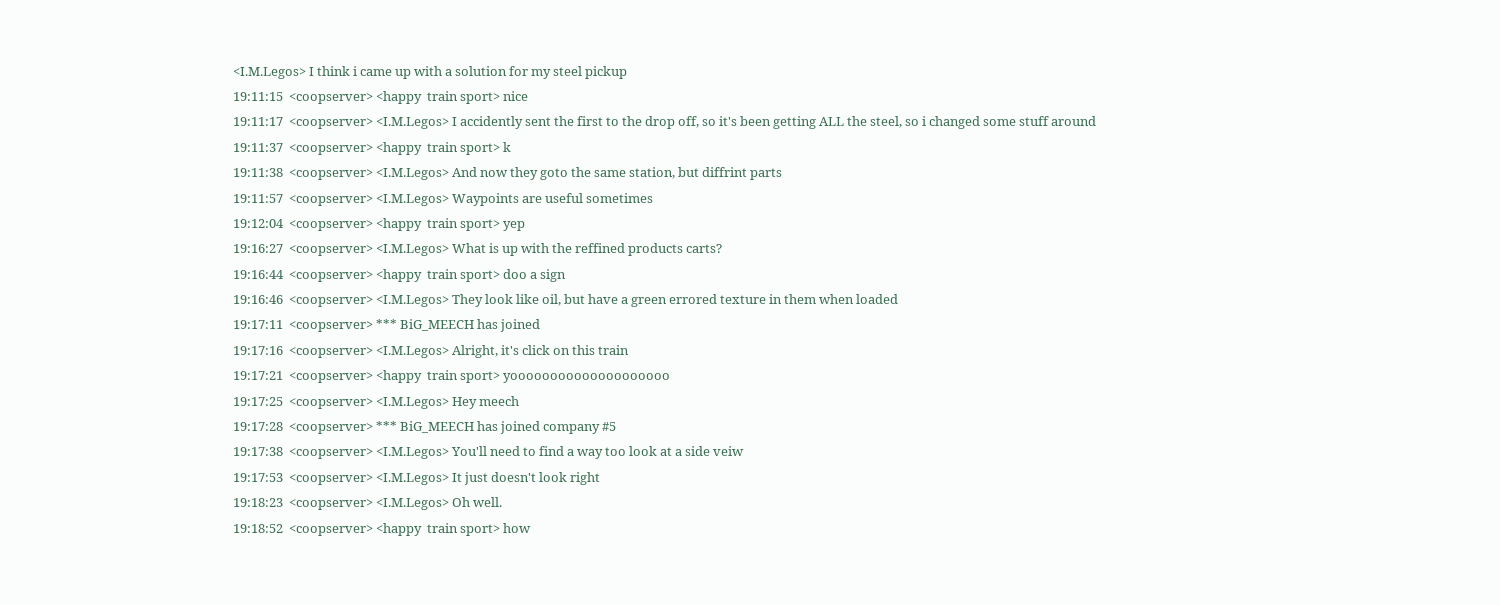<I.M.Legos> I think i came up with a solution for my steel pickup
19:11:15  <coopserver> <happy  train sport> nice
19:11:17  <coopserver> <I.M.Legos> I accidently sent the first to the drop off, so it's been getting ALL the steel, so i changed some stuff around
19:11:37  <coopserver> <happy  train sport> k
19:11:38  <coopserver> <I.M.Legos> And now they goto the same station, but diffrint parts
19:11:57  <coopserver> <I.M.Legos> Waypoints are useful sometimes
19:12:04  <coopserver> <happy  train sport> yep
19:16:27  <coopserver> <I.M.Legos> What is up with the reffined products carts?
19:16:44  <coopserver> <happy  train sport> doo a sign
19:16:46  <coopserver> <I.M.Legos> They look like oil, but have a green errored texture in them when loaded
19:17:11  <coopserver> *** BiG_MEECH has joined
19:17:16  <coopserver> <I.M.Legos> Alright, it's click on this train
19:17:21  <coopserver> <happy  train sport> yoooooooooooooooooooo
19:17:25  <coopserver> <I.M.Legos> Hey meech
19:17:28  <coopserver> *** BiG_MEECH has joined company #5
19:17:38  <coopserver> <I.M.Legos> You'll need to find a way too look at a side veiw
19:17:53  <coopserver> <I.M.Legos> It just doesn't look right
19:18:23  <coopserver> <I.M.Legos> Oh well.
19:18:52  <coopserver> <happy  train sport> how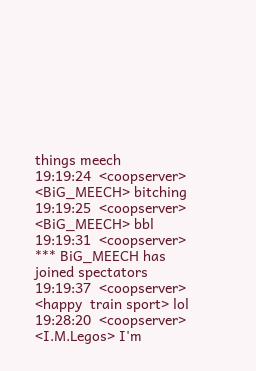things meech
19:19:24  <coopserver> <BiG_MEECH> bitching
19:19:25  <coopserver> <BiG_MEECH> bbl
19:19:31  <coopserver> *** BiG_MEECH has joined spectators
19:19:37  <coopserver> <happy  train sport> lol
19:28:20  <coopserver> <I.M.Legos> I'm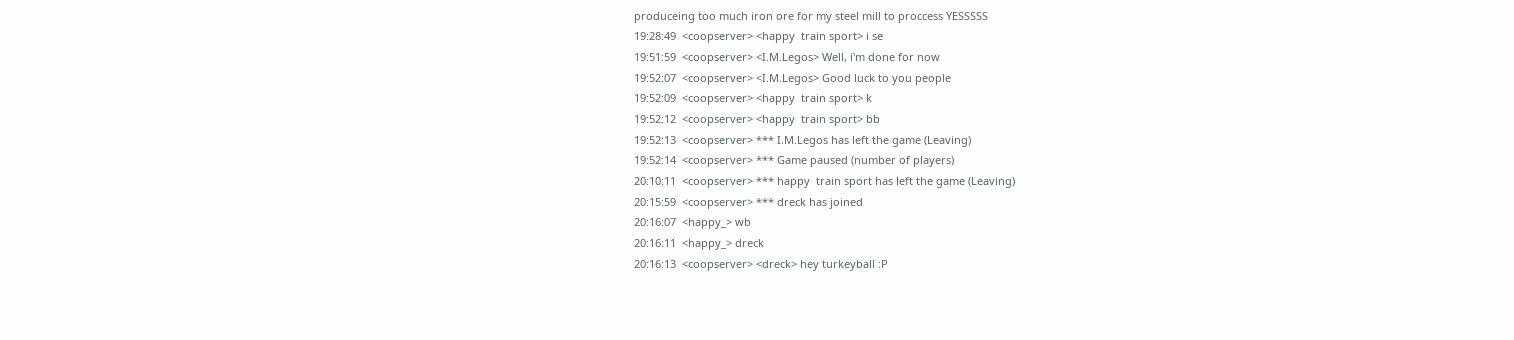produceing too much iron ore for my steel mill to proccess YESSSSS
19:28:49  <coopserver> <happy  train sport> i se
19:51:59  <coopserver> <I.M.Legos> Well, i'm done for now
19:52:07  <coopserver> <I.M.Legos> Good luck to you people
19:52:09  <coopserver> <happy  train sport> k
19:52:12  <coopserver> <happy  train sport> bb
19:52:13  <coopserver> *** I.M.Legos has left the game (Leaving)
19:52:14  <coopserver> *** Game paused (number of players)
20:10:11  <coopserver> *** happy  train sport has left the game (Leaving)
20:15:59  <coopserver> *** dreck has joined
20:16:07  <happy_> wb
20:16:11  <happy_> dreck
20:16:13  <coopserver> <dreck> hey turkeyball :P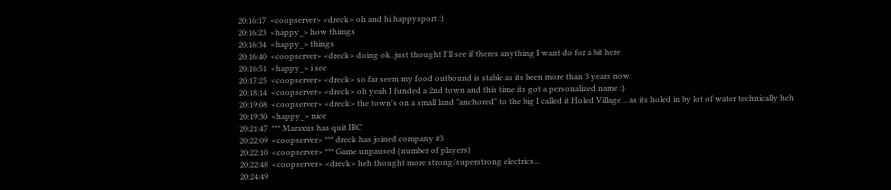20:16:17  <coopserver> <dreck> oh and hi happysport :)
20:16:23  <happy_> how thimgs
20:16:34  <happy_> things
20:16:40  <coopserver> <dreck> doing ok..just thought I'll see if theres anything I want do for a bit here
20:16:51  <happy_> i see
20:17:25  <coopserver> <dreck> so far seem my food outbound is stable as its been more than 3 years now
20:18:14  <coopserver> <dreck> oh yeah I funded a 2nd town and this time its got a personalized name :)
20:19:08  <coopserver> <dreck> the town's on a small land "anchored" to the big I called it Holed Village .. as its holed in by lot of water technically heh
20:19:30  <happy_> nice
20:21:47  *** Maraxus has quit IRC
20:22:09  <coopserver> *** dreck has joined company #3
20:22:10  <coopserver> *** Game unpaused (number of players)
20:22:48  <coopserver> <dreck> heh thought more strong/superstrong electrics...
20:24:49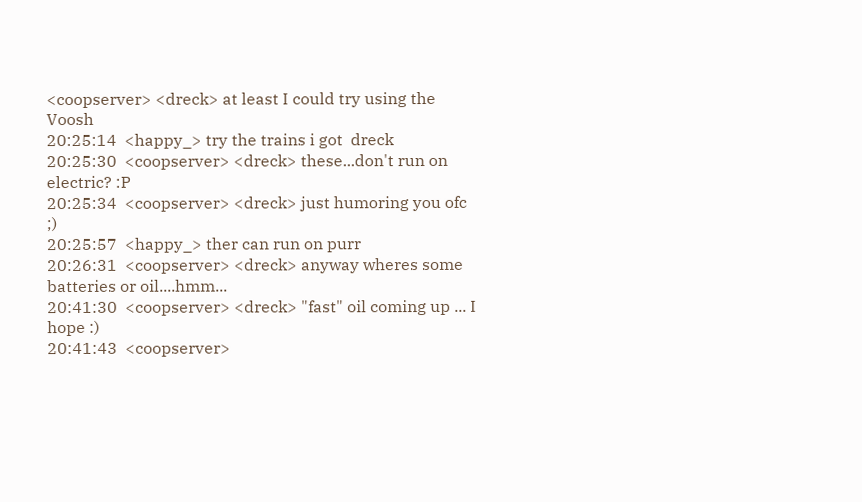<coopserver> <dreck> at least I could try using the Voosh
20:25:14  <happy_> try the trains i got  dreck
20:25:30  <coopserver> <dreck> these...don't run on electric? :P
20:25:34  <coopserver> <dreck> just humoring you ofc ;)
20:25:57  <happy_> ther can run on purr
20:26:31  <coopserver> <dreck> anyway wheres some batteries or oil....hmm...
20:41:30  <coopserver> <dreck> "fast" oil coming up ... I hope :)
20:41:43  <coopserver>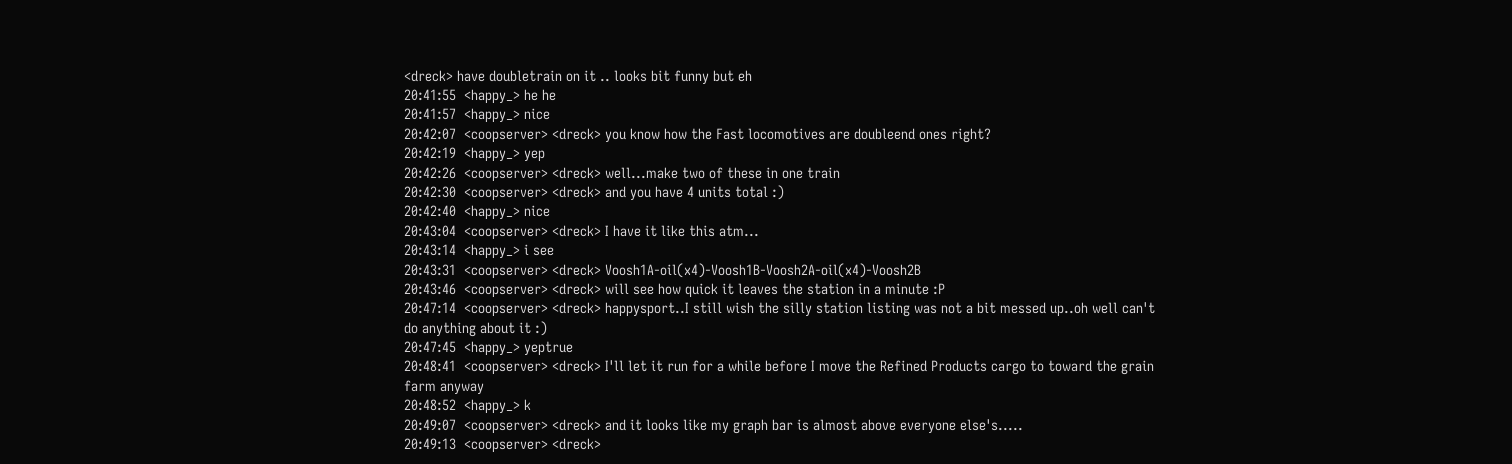<dreck> have doubletrain on it .. looks bit funny but eh
20:41:55  <happy_> he he
20:41:57  <happy_> nice
20:42:07  <coopserver> <dreck> you know how the Fast locomotives are doubleend ones right?
20:42:19  <happy_> yep
20:42:26  <coopserver> <dreck> well...make two of these in one train
20:42:30  <coopserver> <dreck> and you have 4 units total :)
20:42:40  <happy_> nice
20:43:04  <coopserver> <dreck> I have it like this atm...
20:43:14  <happy_> i see
20:43:31  <coopserver> <dreck> Voosh1A-oil(x4)-Voosh1B-Voosh2A-oil(x4)-Voosh2B
20:43:46  <coopserver> <dreck> will see how quick it leaves the station in a minute :P
20:47:14  <coopserver> <dreck> happysport..I still wish the silly station listing was not a bit messed up..oh well can't do anything about it :)
20:47:45  <happy_> yeptrue
20:48:41  <coopserver> <dreck> I'll let it run for a while before I move the Refined Products cargo to toward the grain farm anyway
20:48:52  <happy_> k
20:49:07  <coopserver> <dreck> and it looks like my graph bar is almost above everyone else's.....
20:49:13  <coopserver> <dreck>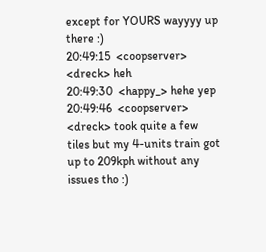except for YOURS wayyyy up there :)
20:49:15  <coopserver> <dreck> heh
20:49:30  <happy_> hehe yep
20:49:46  <coopserver> <dreck> took quite a few tiles but my 4-units train got up to 209kph without any issues tho :)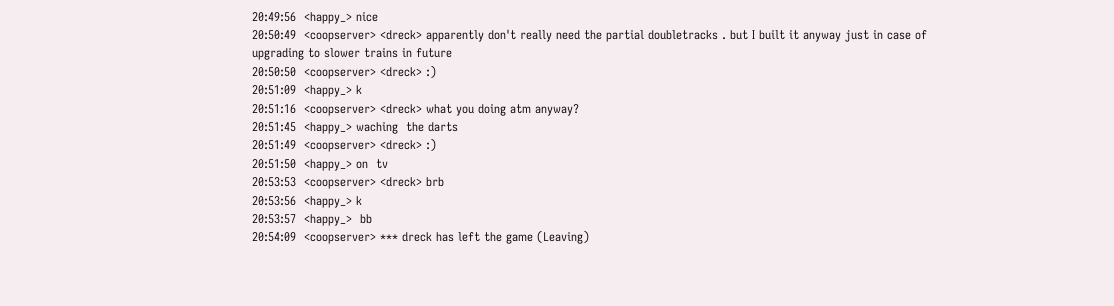20:49:56  <happy_> nice
20:50:49  <coopserver> <dreck> apparently don't really need the partial doubletracks . but I built it anyway just in case of upgrading to slower trains in future
20:50:50  <coopserver> <dreck> :)
20:51:09  <happy_> k
20:51:16  <coopserver> <dreck> what you doing atm anyway?
20:51:45  <happy_> waching  the darts
20:51:49  <coopserver> <dreck> :)
20:51:50  <happy_> on  tv
20:53:53  <coopserver> <dreck> brb
20:53:56  <happy_> k
20:53:57  <happy_>  bb
20:54:09  <coopserver> *** dreck has left the game (Leaving)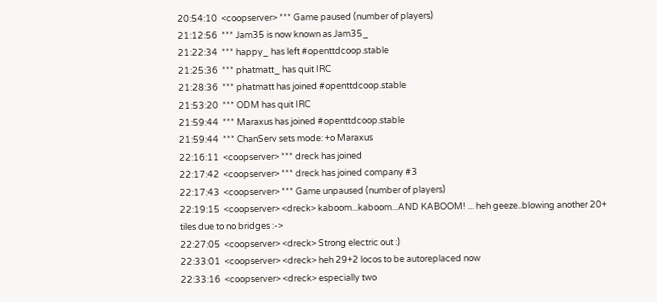20:54:10  <coopserver> *** Game paused (number of players)
21:12:56  *** Jam35 is now known as Jam35_
21:22:34  *** happy_ has left #openttdcoop.stable
21:25:36  *** phatmatt_ has quit IRC
21:28:36  *** phatmatt has joined #openttdcoop.stable
21:53:20  *** ODM has quit IRC
21:59:44  *** Maraxus has joined #openttdcoop.stable
21:59:44  *** ChanServ sets mode: +o Maraxus
22:16:11  <coopserver> *** dreck has joined
22:17:42  <coopserver> *** dreck has joined company #3
22:17:43  <coopserver> *** Game unpaused (number of players)
22:19:15  <coopserver> <dreck> kaboom...kaboom...AND KABOOM! ... heh geeze..blowing another 20+ tiles due to no bridges :->
22:27:05  <coopserver> <dreck> Strong electric out :)
22:33:01  <coopserver> <dreck> heh 29+2 locos to be autoreplaced now
22:33:16  <coopserver> <dreck> especially two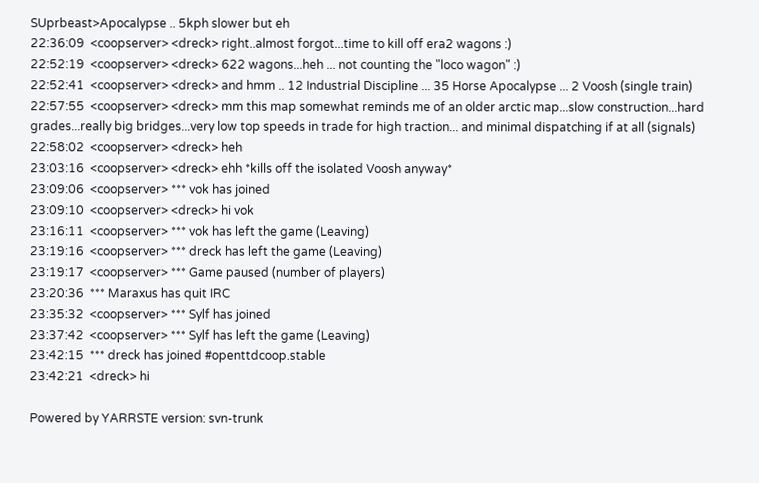SUprbeast>Apocalypse .. 5kph slower but eh
22:36:09  <coopserver> <dreck> right..almost forgot...time to kill off era2 wagons :)
22:52:19  <coopserver> <dreck> 622 wagons...heh ... not counting the "loco wagon" :)
22:52:41  <coopserver> <dreck> and hmm .. 12 Industrial Discipline ... 35 Horse Apocalypse ... 2 Voosh (single train)
22:57:55  <coopserver> <dreck> mm this map somewhat reminds me of an older arctic map...slow construction...hard grades...really big bridges...very low top speeds in trade for high traction... and minimal dispatching if at all (signals)
22:58:02  <coopserver> <dreck> heh
23:03:16  <coopserver> <dreck> ehh *kills off the isolated Voosh anyway*
23:09:06  <coopserver> *** vok has joined
23:09:10  <coopserver> <dreck> hi vok
23:16:11  <coopserver> *** vok has left the game (Leaving)
23:19:16  <coopserver> *** dreck has left the game (Leaving)
23:19:17  <coopserver> *** Game paused (number of players)
23:20:36  *** Maraxus has quit IRC
23:35:32  <coopserver> *** Sylf has joined
23:37:42  <coopserver> *** Sylf has left the game (Leaving)
23:42:15  *** dreck has joined #openttdcoop.stable
23:42:21  <dreck> hi

Powered by YARRSTE version: svn-trunk